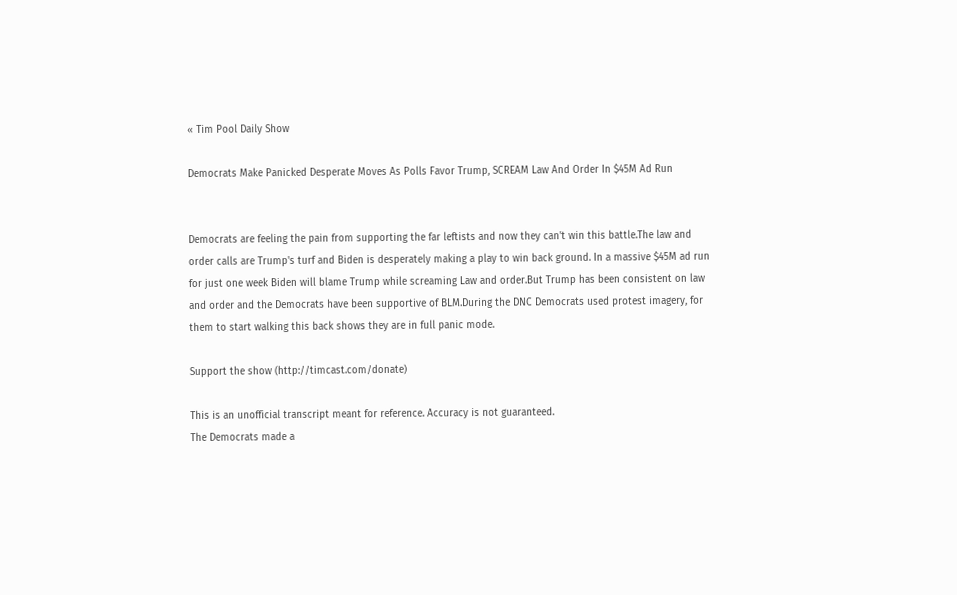« Tim Pool Daily Show

Democrats Make Panicked Desperate Moves As Polls Favor Trump, SCREAM Law And Order In $45M Ad Run


Democrats are feeling the pain from supporting the far leftists and now they can't win this battle.The law and order calls are Trump's turf and Biden is desperately making a play to win back ground. In a massive $45M ad run for just one week Biden will blame Trump while screaming Law and order.But Trump has been consistent on law and order and the Democrats have been supportive of BLM.During the DNC Democrats used protest imagery, for them to start walking this back shows they are in full panic mode.

Support the show (http://timcast.com/donate)

This is an unofficial transcript meant for reference. Accuracy is not guaranteed.
The Democrats made a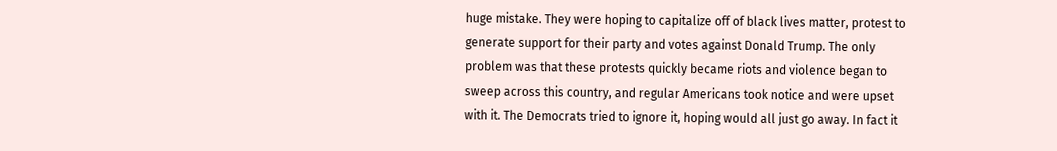huge mistake. They were hoping to capitalize off of black lives matter, protest to generate support for their party and votes against Donald Trump. The only problem was that these protests quickly became riots and violence began to sweep across this country, and regular Americans took notice and were upset with it. The Democrats tried to ignore it, hoping would all just go away. In fact it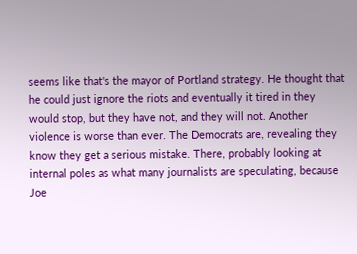seems like that's the mayor of Portland strategy. He thought that he could just ignore the riots and eventually it tired in they would stop, but they have not, and they will not. Another violence is worse than ever. The Democrats are, revealing they know they get a serious mistake. There, probably looking at internal poles as what many journalists are speculating, because Joe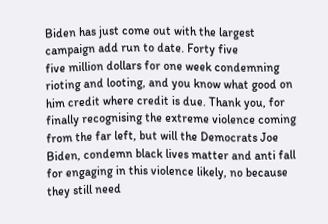Biden has just come out with the largest campaign add run to date. Forty five
five million dollars for one week condemning rioting and looting, and you know what good on him credit where credit is due. Thank you, for finally recognising the extreme violence coming from the far left, but will the Democrats Joe Biden, condemn black lives matter and anti fall for engaging in this violence likely, no because they still need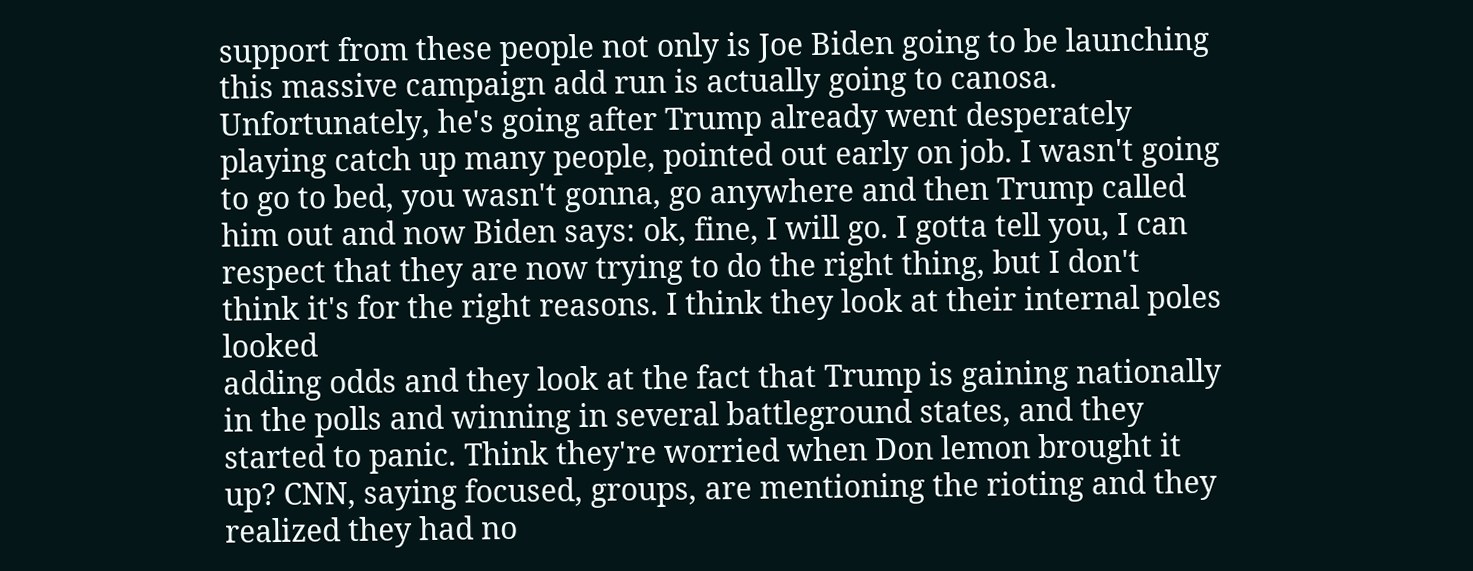support from these people not only is Joe Biden going to be launching this massive campaign add run is actually going to canosa. Unfortunately, he's going after Trump already went desperately playing catch up many people, pointed out early on job. I wasn't going to go to bed, you wasn't gonna, go anywhere and then Trump called him out and now Biden says: ok, fine, I will go. I gotta tell you, I can respect that they are now trying to do the right thing, but I don't think it's for the right reasons. I think they look at their internal poles looked
adding odds and they look at the fact that Trump is gaining nationally in the polls and winning in several battleground states, and they started to panic. Think they're worried when Don lemon brought it up? CNN, saying focused, groups, are mentioning the rioting and they realized they had no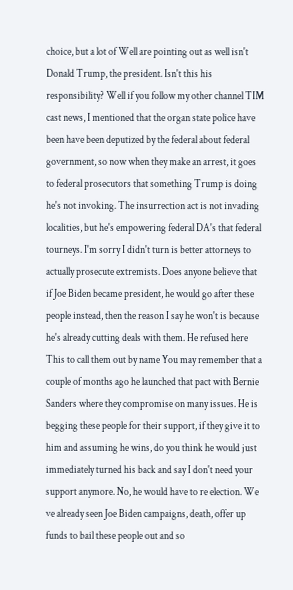choice, but a lot of Well are pointing out as well isn't Donald Trump, the president. Isn't this his responsibility? Well if you follow my other channel TIM cast news, I mentioned that the organ state police have been have been deputized by the federal about federal government, so now when they make an arrest, it goes to federal prosecutors that something Trump is doing he's not invoking. The insurrection act is not invading localities, but he's empowering federal DA's that federal tourneys. I'm sorry I didn't turn is better attorneys to actually prosecute extremists. Does anyone believe that if Joe Biden became president, he would go after these people instead, then the reason I say he won't is because he's already cutting deals with them. He refused here
This to call them out by name You may remember that a couple of months ago he launched that pact with Bernie Sanders where they compromise on many issues. He is begging these people for their support, if they give it to him and assuming he wins, do you think he would just immediately turned his back and say I don't need your support anymore. No, he would have to re election. We ve already seen Joe Biden campaigns, death, offer up funds to bail these people out and so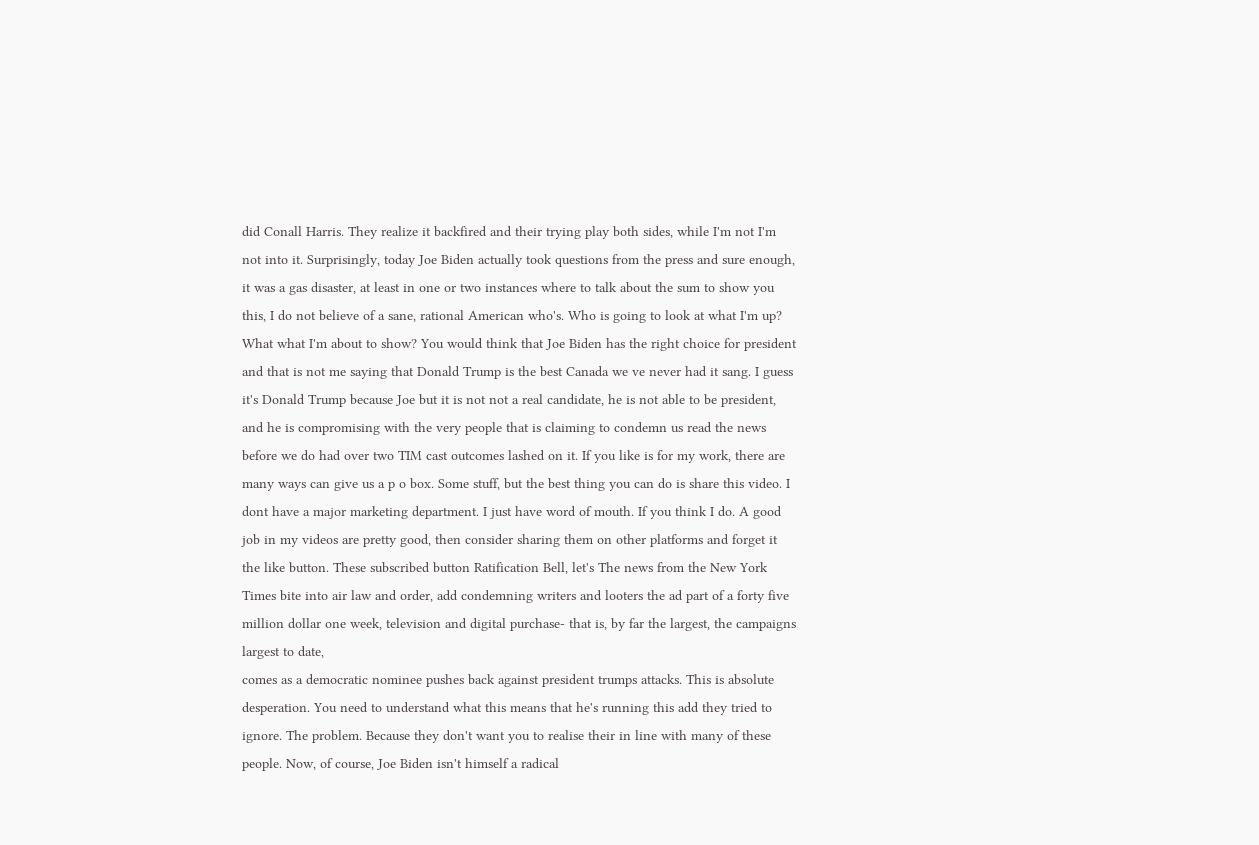did Conall Harris. They realize it backfired and their trying play both sides, while I'm not I'm not into it. Surprisingly, today Joe Biden actually took questions from the press and sure enough, it was a gas disaster, at least in one or two instances where to talk about the sum to show you this, I do not believe of a sane, rational American who's. Who is going to look at what I'm up? What what I'm about to show? You would think that Joe Biden has the right choice for president
and that is not me saying that Donald Trump is the best Canada we ve never had it sang. I guess it's Donald Trump because Joe but it is not not a real candidate, he is not able to be president, and he is compromising with the very people that is claiming to condemn us read the news before we do had over two TIM cast outcomes lashed on it. If you like is for my work, there are many ways can give us a p o box. Some stuff, but the best thing you can do is share this video. I dont have a major marketing department. I just have word of mouth. If you think I do. A good job in my videos are pretty good, then consider sharing them on other platforms and forget it the like button. These subscribed button Ratification Bell, let's The news from the New York Times bite into air law and order, add condemning writers and looters the ad part of a forty five million dollar one week, television and digital purchase- that is, by far the largest, the campaigns largest to date,
comes as a democratic nominee pushes back against president trumps attacks. This is absolute desperation. You need to understand what this means that he's running this add they tried to ignore. The problem. Because they don't want you to realise their in line with many of these people. Now, of course, Joe Biden isn't himself a radical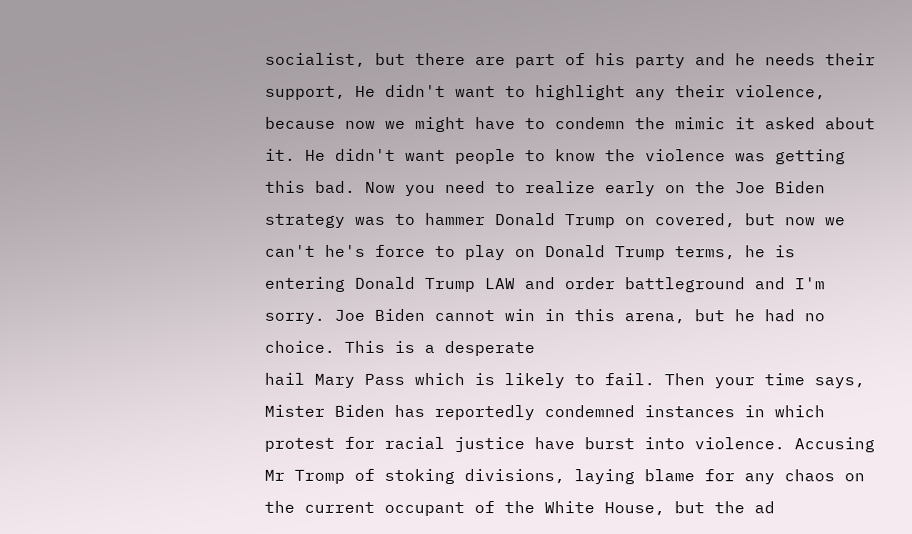socialist, but there are part of his party and he needs their support, He didn't want to highlight any their violence, because now we might have to condemn the mimic it asked about it. He didn't want people to know the violence was getting this bad. Now you need to realize early on the Joe Biden strategy was to hammer Donald Trump on covered, but now we can't he's force to play on Donald Trump terms, he is entering Donald Trump LAW and order battleground and I'm sorry. Joe Biden cannot win in this arena, but he had no choice. This is a desperate
hail Mary Pass which is likely to fail. Then your time says, Mister Biden has reportedly condemned instances in which protest for racial justice have burst into violence. Accusing Mr Tromp of stoking divisions, laying blame for any chaos on the current occupant of the White House, but the ad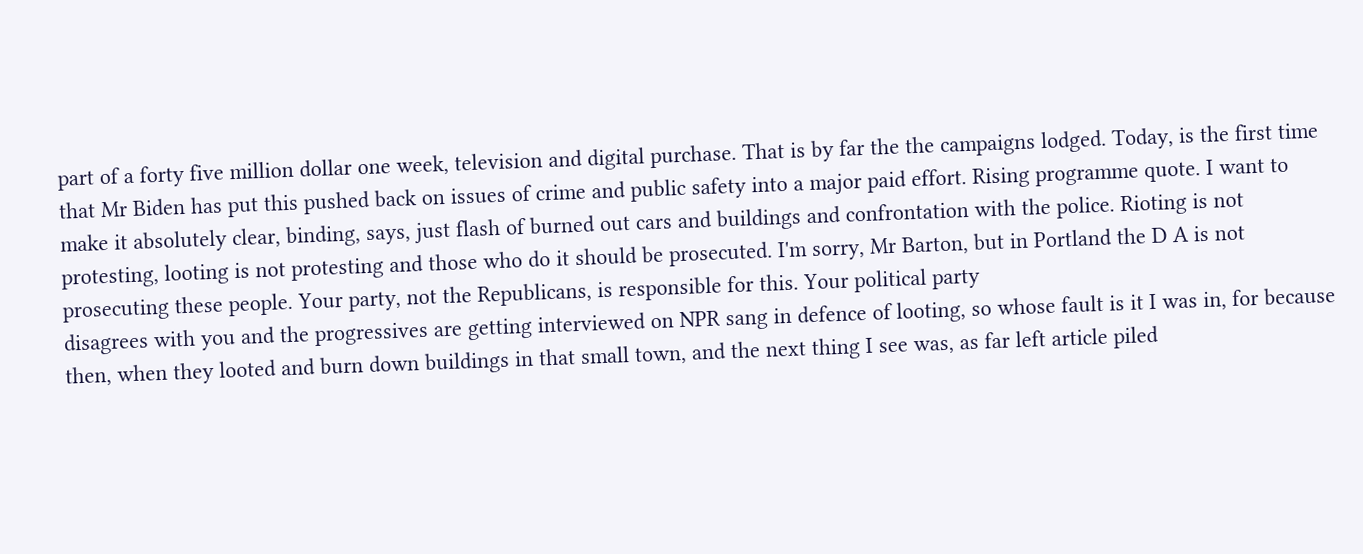part of a forty five million dollar one week, television and digital purchase. That is by far the the campaigns lodged. Today, is the first time that Mr Biden has put this pushed back on issues of crime and public safety into a major paid effort. Rising programme quote. I want to make it absolutely clear, binding, says, just flash of burned out cars and buildings and confrontation with the police. Rioting is not protesting, looting is not protesting and those who do it should be prosecuted. I'm sorry, Mr Barton, but in Portland the D A is not prosecuting these people. Your party, not the Republicans, is responsible for this. Your political party
disagrees with you and the progressives are getting interviewed on NPR sang in defence of looting, so whose fault is it I was in, for because then, when they looted and burn down buildings in that small town, and the next thing I see was, as far left article piled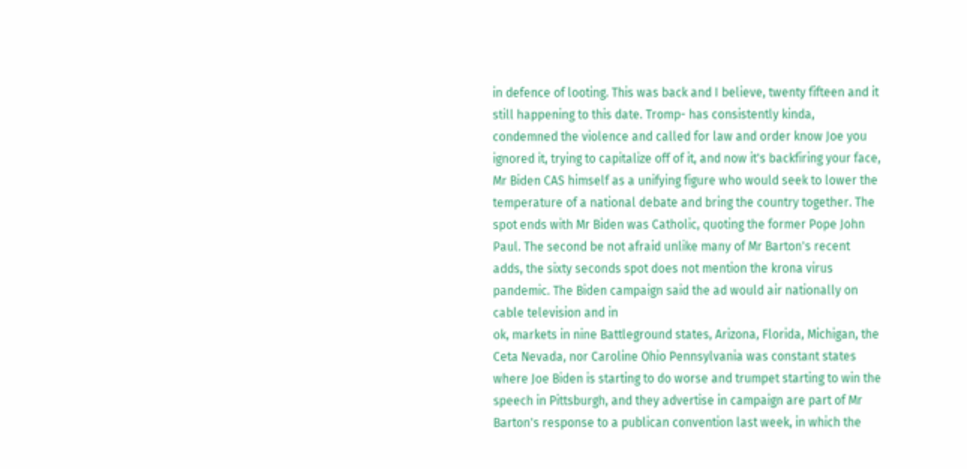in defence of looting. This was back and I believe, twenty fifteen and it still happening to this date. Tromp- has consistently kinda, condemned the violence and called for law and order know Joe you ignored it, trying to capitalize off of it, and now it's backfiring your face, Mr Biden CAS himself as a unifying figure who would seek to lower the temperature of a national debate and bring the country together. The spot ends with Mr Biden was Catholic, quoting the former Pope John Paul. The second be not afraid unlike many of Mr Barton's recent adds, the sixty seconds spot does not mention the krona virus pandemic. The Biden campaign said the ad would air nationally on cable television and in
ok, markets in nine Battleground states, Arizona, Florida, Michigan, the Ceta Nevada, nor Caroline Ohio Pennsylvania was constant states where Joe Biden is starting to do worse and trumpet starting to win the speech in Pittsburgh, and they advertise in campaign are part of Mr Barton's response to a publican convention last week, in which the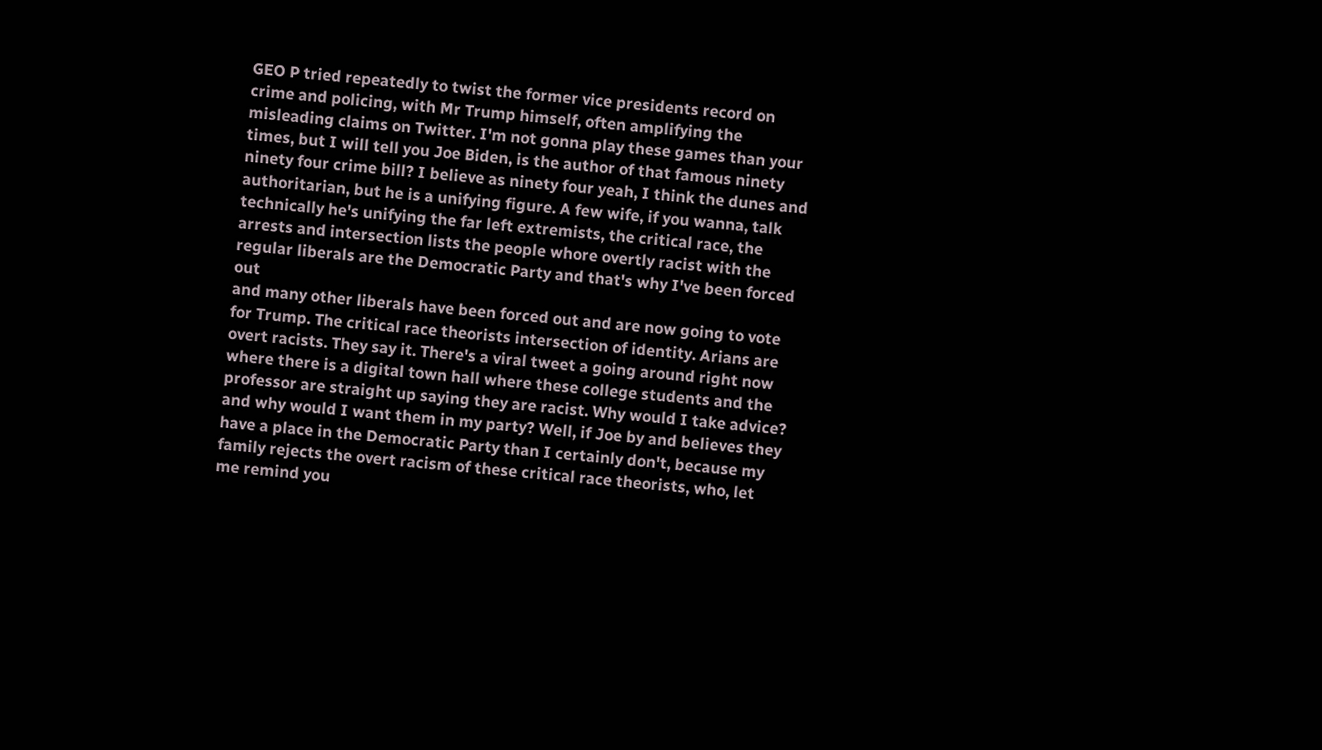GEO P tried repeatedly to twist the former vice presidents record on crime and policing, with Mr Trump himself, often amplifying the misleading claims on Twitter. I'm not gonna play these games than your times, but I will tell you Joe Biden, is the author of that famous ninety ninety four crime bill? I believe as ninety four yeah, I think the dunes and authoritarian, but he is a unifying figure. A few wife, if you wanna, talk technically he's unifying the far left extremists, the critical race, the arrests and intersection lists the people whore overtly racist with the regular liberals are the Democratic Party and that's why I've been forced out
and many other liberals have been forced out and are now going to vote for Trump. The critical race theorists intersection of identity. Arians are overt racists. They say it. There's a viral tweet a going around right now where there is a digital town hall where these college students and the professor are straight up saying they are racist. Why would I take advice? and why would I want them in my party? Well, if Joe by and believes they have a place in the Democratic Party than I certainly don't, because my family rejects the overt racism of these critical race theorists, who, let me remind you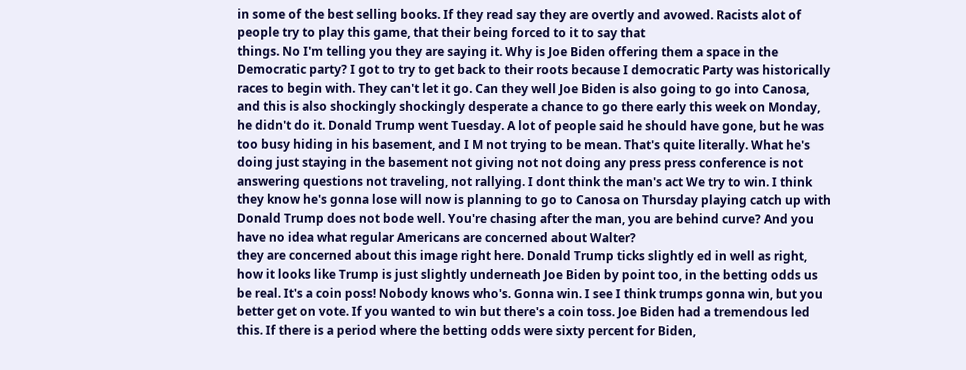in some of the best selling books. If they read say they are overtly and avowed. Racists alot of people try to play this game, that their being forced to it to say that
things. No I'm telling you they are saying it. Why is Joe Biden offering them a space in the Democratic party? I got to try to get back to their roots because I democratic Party was historically races to begin with. They can't let it go. Can they well Joe Biden is also going to go into Canosa, and this is also shockingly shockingly desperate a chance to go there early this week on Monday, he didn't do it. Donald Trump went Tuesday. A lot of people said he should have gone, but he was too busy hiding in his basement, and I M not trying to be mean. That's quite literally. What he's doing just staying in the basement not giving not not doing any press press conference is not answering questions not traveling, not rallying. I dont think the man's act We try to win. I think they know he's gonna lose will now is planning to go to Canosa on Thursday playing catch up with Donald Trump does not bode well. You're chasing after the man, you are behind curve? And you have no idea what regular Americans are concerned about Walter?
they are concerned about this image right here. Donald Trump ticks slightly ed in well as right, how it looks like Trump is just slightly underneath Joe Biden by point too, in the betting odds us be real. It's a coin poss! Nobody knows who's. Gonna win. I see I think trumps gonna win, but you better get on vote. If you wanted to win but there's a coin toss. Joe Biden had a tremendous led this. If there is a period where the betting odds were sixty percent for Biden,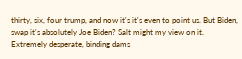thirty, six, four trump, and now it's it's even to point us. But Biden, swap it's absolutely Joe Biden? Salt might my view on it. Extremely desperate, binding dams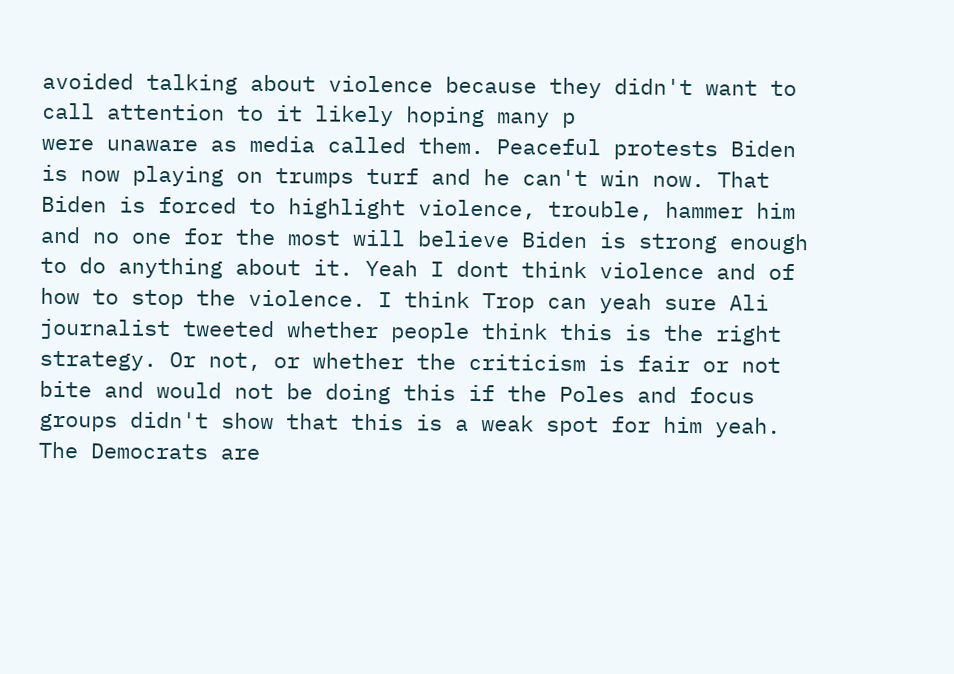avoided talking about violence because they didn't want to call attention to it likely hoping many p
were unaware as media called them. Peaceful protests Biden is now playing on trumps turf and he can't win now. That Biden is forced to highlight violence, trouble, hammer him and no one for the most will believe Biden is strong enough to do anything about it. Yeah I dont think violence and of how to stop the violence. I think Trop can yeah sure Ali journalist tweeted whether people think this is the right strategy. Or not, or whether the criticism is fair or not bite and would not be doing this if the Poles and focus groups didn't show that this is a weak spot for him yeah. The Democrats are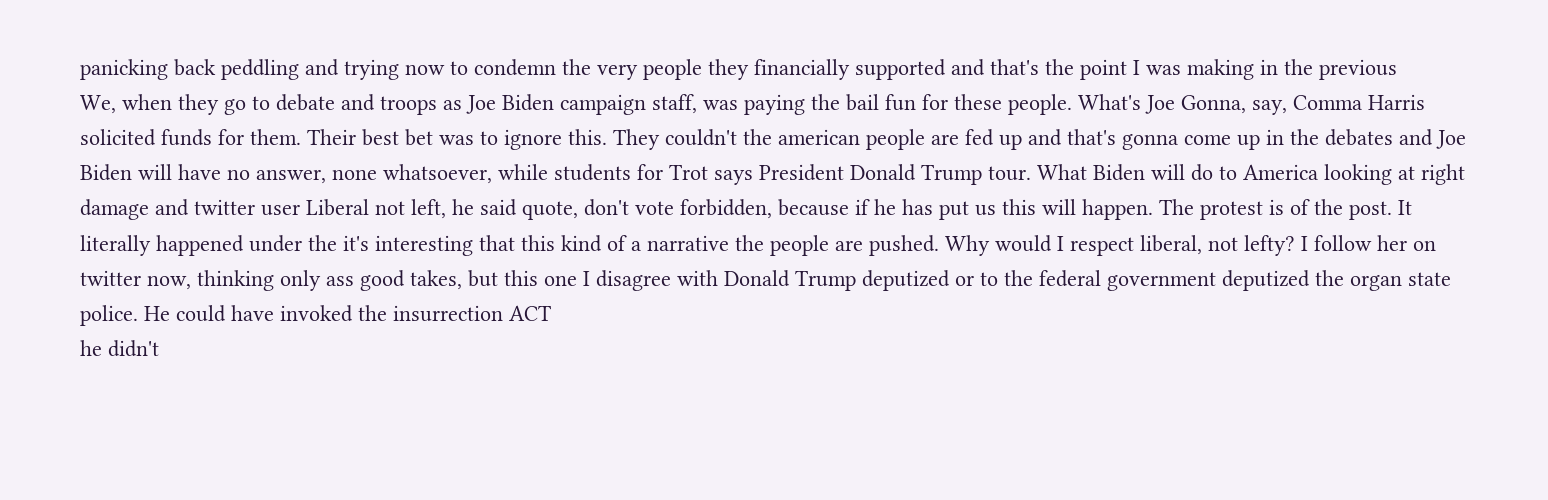panicking back peddling and trying now to condemn the very people they financially supported and that's the point I was making in the previous
We, when they go to debate and troops as Joe Biden campaign staff, was paying the bail fun for these people. What's Joe Gonna, say, Comma Harris solicited funds for them. Their best bet was to ignore this. They couldn't the american people are fed up and that's gonna come up in the debates and Joe Biden will have no answer, none whatsoever, while students for Trot says President Donald Trump tour. What Biden will do to America looking at right damage and twitter user Liberal not left, he said quote, don't vote forbidden, because if he has put us this will happen. The protest is of the post. It literally happened under the it's interesting that this kind of a narrative the people are pushed. Why would I respect liberal, not lefty? I follow her on twitter now, thinking only ass good takes, but this one I disagree with Donald Trump deputized or to the federal government deputized the organ state police. He could have invoked the insurrection ACT
he didn't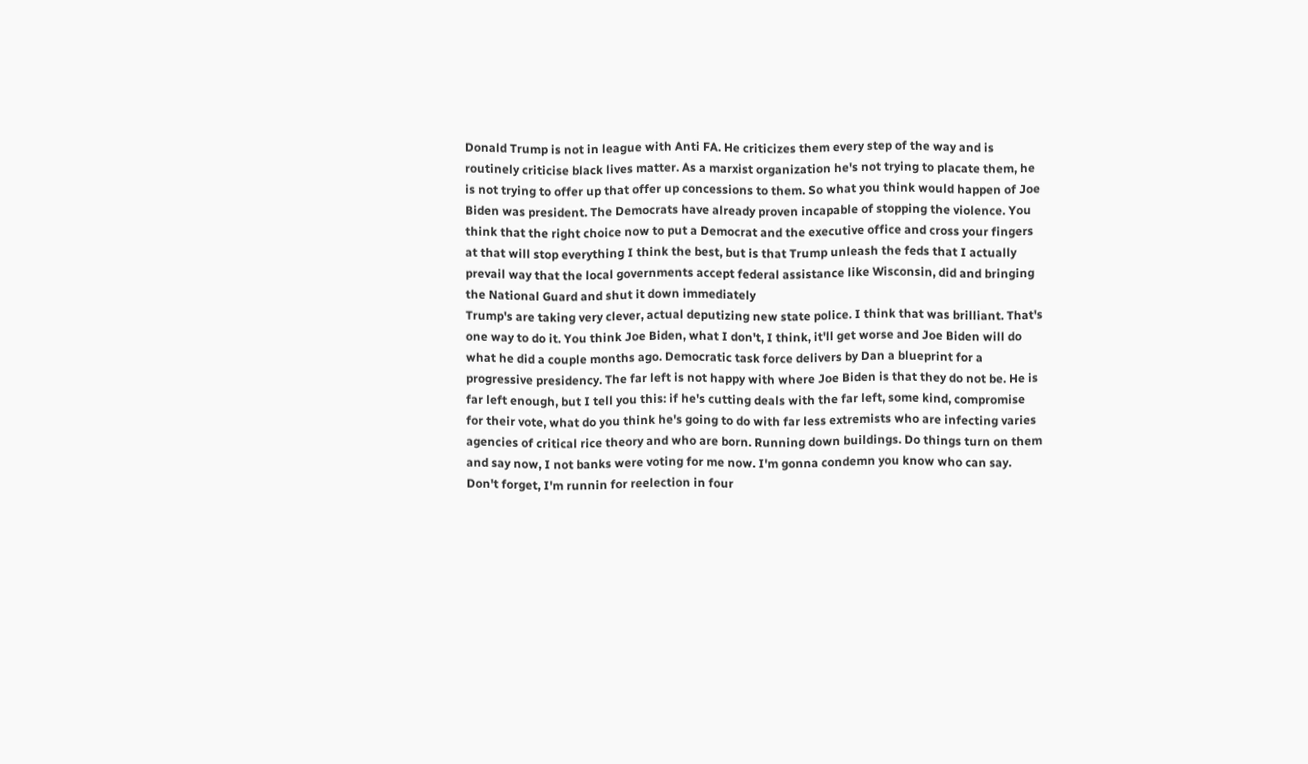Donald Trump is not in league with Anti FA. He criticizes them every step of the way and is routinely criticise black lives matter. As a marxist organization he's not trying to placate them, he is not trying to offer up that offer up concessions to them. So what you think would happen of Joe Biden was president. The Democrats have already proven incapable of stopping the violence. You think that the right choice now to put a Democrat and the executive office and cross your fingers at that will stop everything I think the best, but is that Trump unleash the feds that I actually prevail way that the local governments accept federal assistance like Wisconsin, did and bringing the National Guard and shut it down immediately
Trump's are taking very clever, actual deputizing new state police. I think that was brilliant. That's one way to do it. You think Joe Biden, what I don't, I think, it'll get worse and Joe Biden will do what he did a couple months ago. Democratic task force delivers by Dan a blueprint for a progressive presidency. The far left is not happy with where Joe Biden is that they do not be. He is far left enough, but I tell you this: if he's cutting deals with the far left, some kind, compromise for their vote, what do you think he's going to do with far less extremists who are infecting varies agencies of critical rice theory and who are born. Running down buildings. Do things turn on them and say now, I not banks were voting for me now. I'm gonna condemn you know who can say. Don't forget, I'm runnin for reelection in four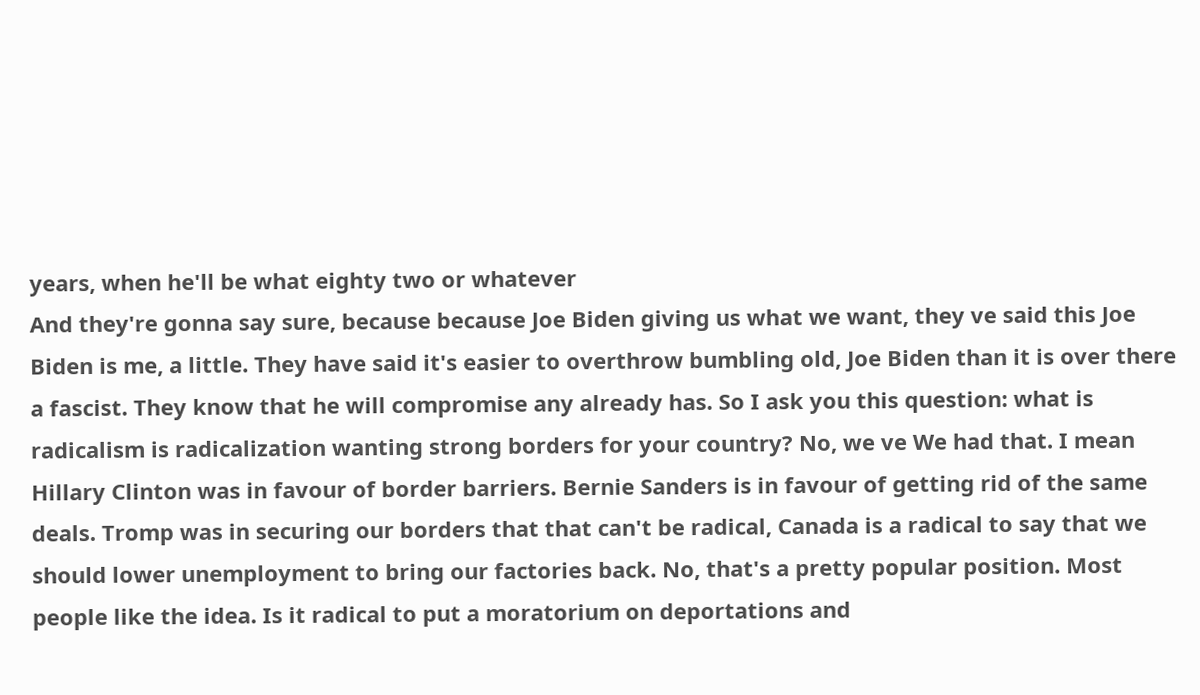years, when he'll be what eighty two or whatever
And they're gonna say sure, because because Joe Biden giving us what we want, they ve said this Joe Biden is me, a little. They have said it's easier to overthrow bumbling old, Joe Biden than it is over there a fascist. They know that he will compromise any already has. So I ask you this question: what is radicalism is radicalization wanting strong borders for your country? No, we ve We had that. I mean Hillary Clinton was in favour of border barriers. Bernie Sanders is in favour of getting rid of the same deals. Tromp was in securing our borders that that can't be radical, Canada is a radical to say that we should lower unemployment to bring our factories back. No, that's a pretty popular position. Most people like the idea. Is it radical to put a moratorium on deportations and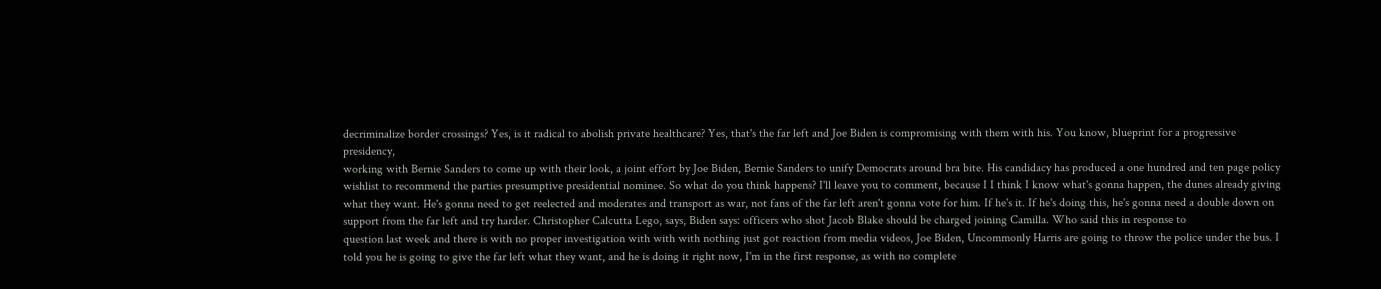decriminalize border crossings? Yes, is it radical to abolish private healthcare? Yes, that's the far left and Joe Biden is compromising with them with his. You know, blueprint for a progressive presidency,
working with Bernie Sanders to come up with their look, a joint effort by Joe Biden, Bernie Sanders to unify Democrats around bra bite. His candidacy has produced a one hundred and ten page policy wishlist to recommend the parties presumptive presidential nominee. So what do you think happens? I'll leave you to comment, because I I think I know what's gonna happen, the dunes already giving what they want. He's gonna need to get reelected and moderates and transport as war, not fans of the far left aren't gonna vote for him. If he's it. If he's doing this, he's gonna need a double down on support from the far left and try harder. Christopher Calcutta Lego, says, Biden says: officers who shot Jacob Blake should be charged joining Camilla. Who said this in response to
question last week and there is with no proper investigation with with with nothing just got reaction from media videos, Joe Biden, Uncommonly Harris are going to throw the police under the bus. I told you he is going to give the far left what they want, and he is doing it right now, I'm in the first response, as with no complete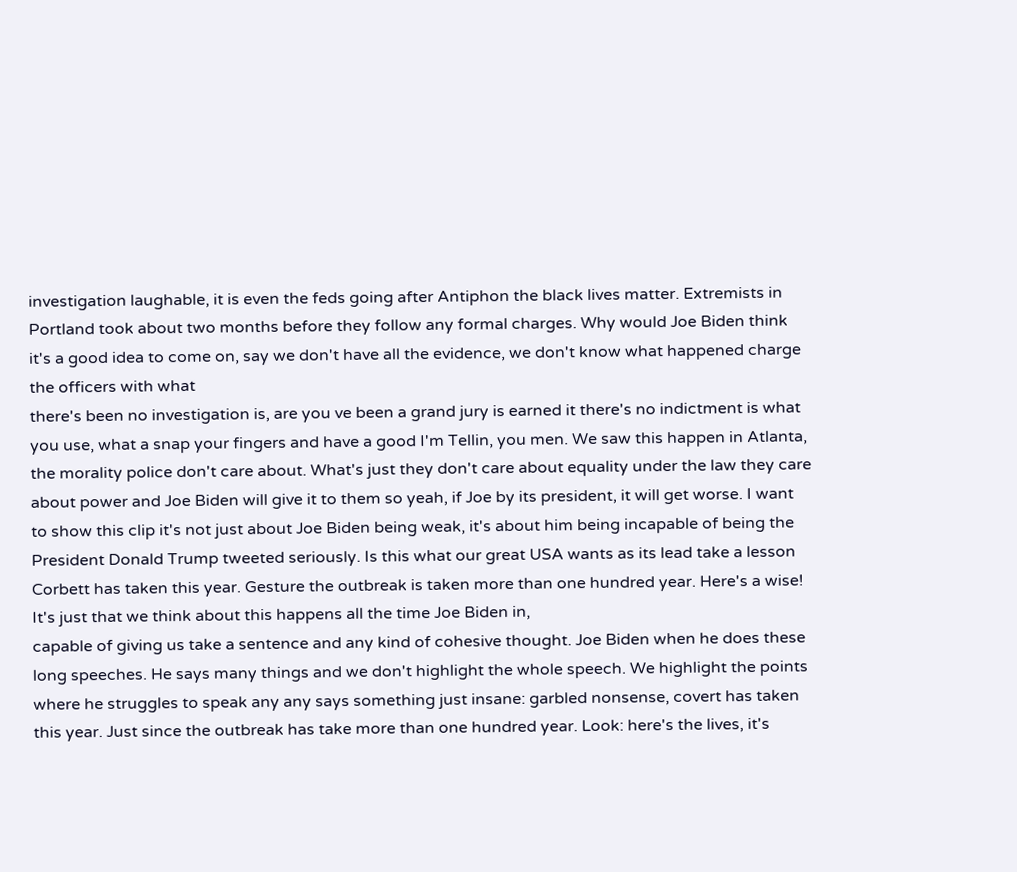investigation laughable, it is even the feds going after Antiphon the black lives matter. Extremists in Portland took about two months before they follow any formal charges. Why would Joe Biden think it's a good idea to come on, say we don't have all the evidence, we don't know what happened charge the officers with what
there's been no investigation is, are you ve been a grand jury is earned it there's no indictment is what you use, what a snap your fingers and have a good I'm Tellin, you men. We saw this happen in Atlanta, the morality police don't care about. What's just they don't care about equality under the law they care about power and Joe Biden will give it to them so yeah, if Joe by its president, it will get worse. I want to show this clip it's not just about Joe Biden being weak, it's about him being incapable of being the President Donald Trump tweeted seriously. Is this what our great USA wants as its lead take a lesson Corbett has taken this year. Gesture the outbreak is taken more than one hundred year. Here's a wise! It's just that we think about this happens all the time Joe Biden in,
capable of giving us take a sentence and any kind of cohesive thought. Joe Biden when he does these long speeches. He says many things and we don't highlight the whole speech. We highlight the points where he struggles to speak any any says something just insane: garbled nonsense, covert has taken this year. Just since the outbreak has take more than one hundred year. Look: here's the lives, it's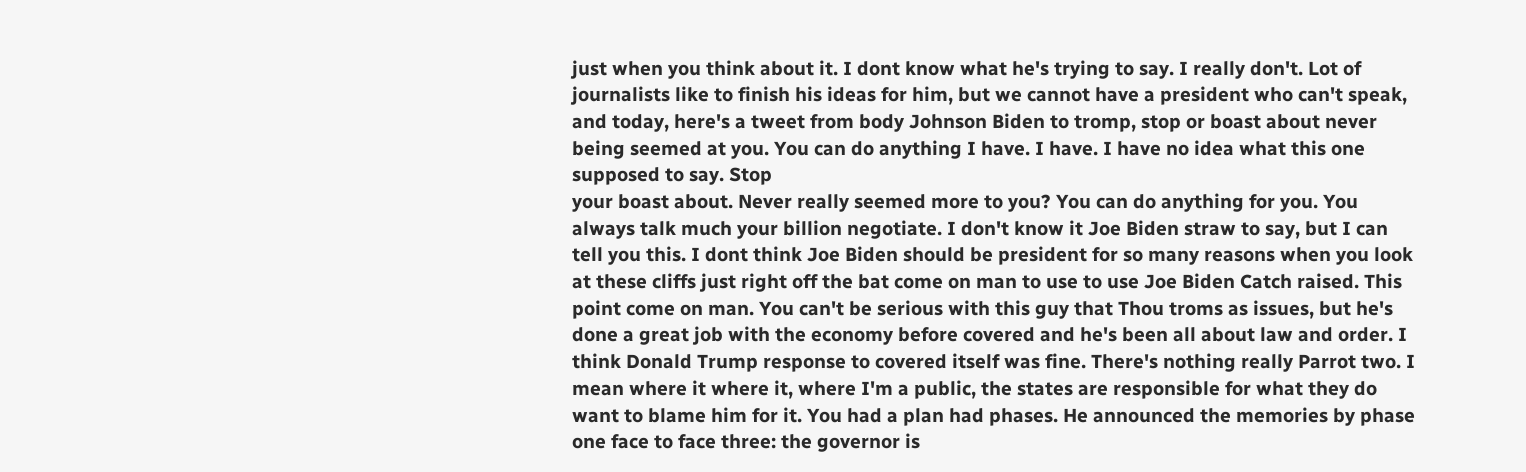just when you think about it. I dont know what he's trying to say. I really don't. Lot of journalists like to finish his ideas for him, but we cannot have a president who can't speak, and today, here's a tweet from body Johnson Biden to tromp, stop or boast about never being seemed at you. You can do anything I have. I have. I have no idea what this one supposed to say. Stop
your boast about. Never really seemed more to you? You can do anything for you. You always talk much your billion negotiate. I don't know it Joe Biden straw to say, but I can tell you this. I dont think Joe Biden should be president for so many reasons when you look at these cliffs just right off the bat come on man to use to use Joe Biden Catch raised. This point come on man. You can't be serious with this guy that Thou troms as issues, but he's done a great job with the economy before covered and he's been all about law and order. I think Donald Trump response to covered itself was fine. There's nothing really Parrot two. I mean where it where it, where I'm a public, the states are responsible for what they do want to blame him for it. You had a plan had phases. He announced the memories by phase one face to face three: the governor is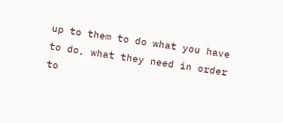up to them to do what you have to do, what they need in order to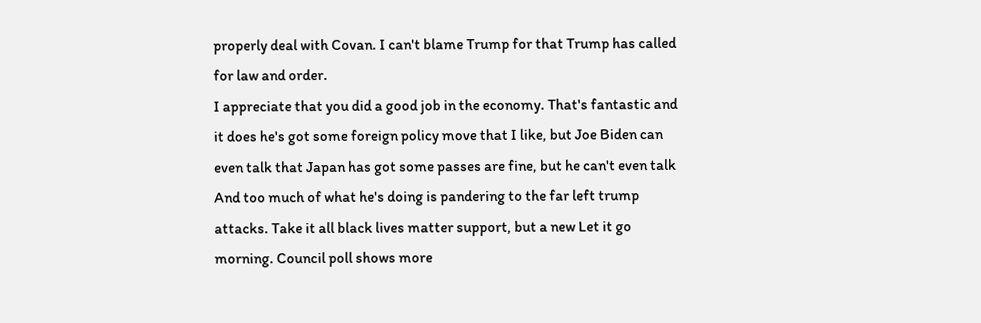properly deal with Covan. I can't blame Trump for that Trump has called for law and order.
I appreciate that you did a good job in the economy. That's fantastic and it does he's got some foreign policy move that I like, but Joe Biden can even talk that Japan has got some passes are fine, but he can't even talk And too much of what he's doing is pandering to the far left trump attacks. Take it all black lives matter support, but a new Let it go morning. Council poll shows more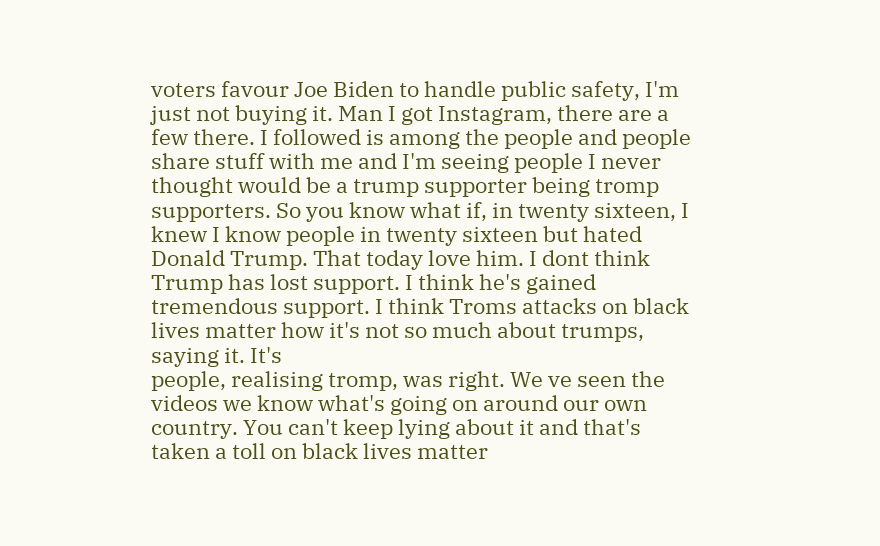voters favour Joe Biden to handle public safety, I'm just not buying it. Man I got Instagram, there are a few there. I followed is among the people and people share stuff with me and I'm seeing people I never thought would be a trump supporter being tromp supporters. So you know what if, in twenty sixteen, I knew I know people in twenty sixteen but hated Donald Trump. That today love him. I dont think Trump has lost support. I think he's gained tremendous support. I think Troms attacks on black lives matter how it's not so much about trumps, saying it. It's
people, realising tromp, was right. We ve seen the videos we know what's going on around our own country. You can't keep lying about it and that's taken a toll on black lives matter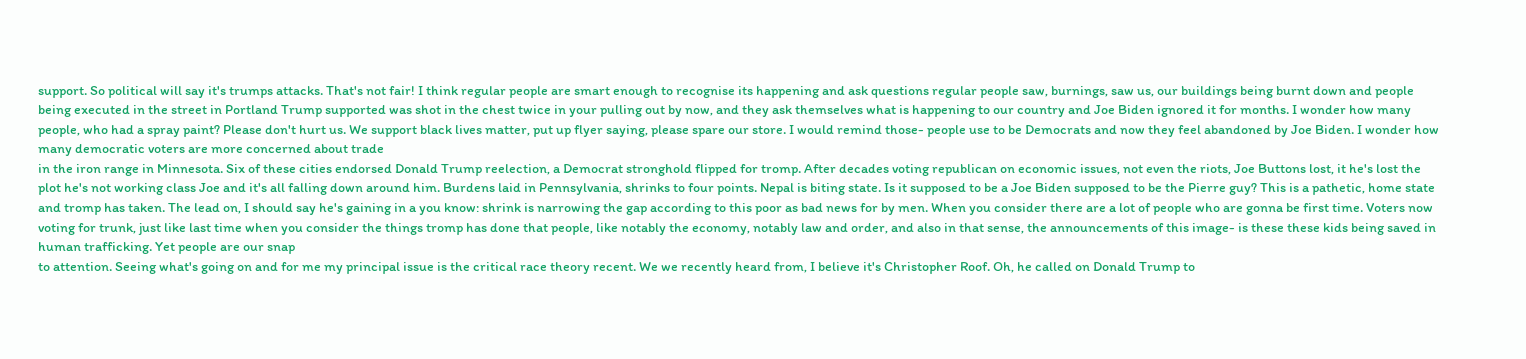support. So political will say it's trumps attacks. That's not fair! I think regular people are smart enough to recognise its happening and ask questions regular people saw, burnings, saw us, our buildings being burnt down and people being executed in the street in Portland Trump supported was shot in the chest twice in your pulling out by now, and they ask themselves what is happening to our country and Joe Biden ignored it for months. I wonder how many people, who had a spray paint? Please don't hurt us. We support black lives matter, put up flyer saying, please spare our store. I would remind those- people use to be Democrats and now they feel abandoned by Joe Biden. I wonder how many democratic voters are more concerned about trade
in the iron range in Minnesota. Six of these cities endorsed Donald Trump reelection, a Democrat stronghold flipped for tromp. After decades voting republican on economic issues, not even the riots, Joe Buttons lost, it he's lost the plot he's not working class Joe and it's all falling down around him. Burdens laid in Pennsylvania, shrinks to four points. Nepal is biting state. Is it supposed to be a Joe Biden supposed to be the Pierre guy? This is a pathetic, home state and tromp has taken. The lead on, I should say he's gaining in a you know: shrink is narrowing the gap according to this poor as bad news for by men. When you consider there are a lot of people who are gonna be first time. Voters now voting for trunk, just like last time when you consider the things tromp has done that people, like notably the economy, notably law and order, and also in that sense, the announcements of this image- is these these kids being saved in human trafficking. Yet people are our snap
to attention. Seeing what's going on and for me my principal issue is the critical race theory recent. We we recently heard from, I believe it's Christopher Roof. Oh, he called on Donald Trump to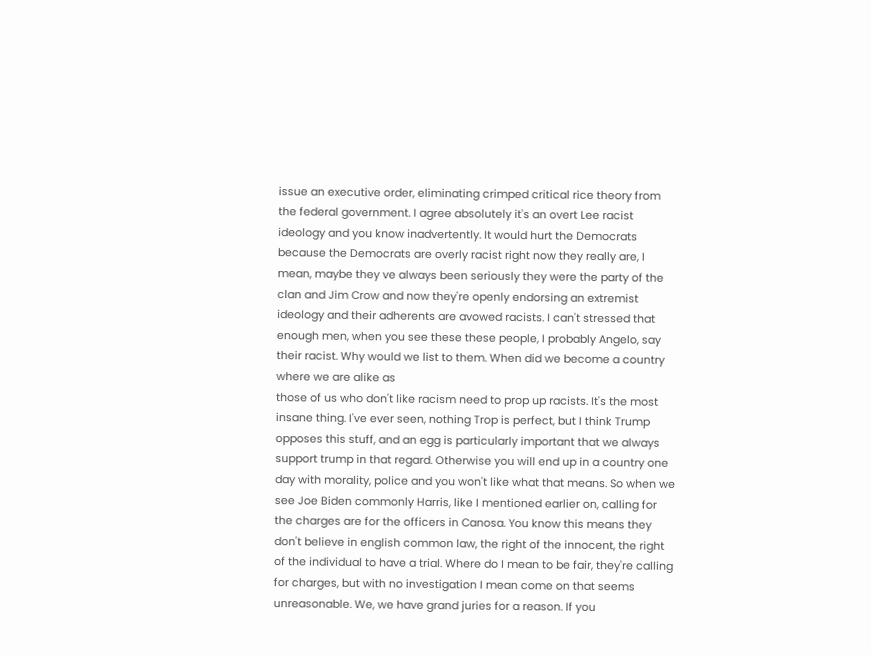issue an executive order, eliminating crimped critical rice theory from the federal government. I agree absolutely it's an overt Lee racist ideology and you know inadvertently. It would hurt the Democrats because the Democrats are overly racist right now they really are, I mean, maybe they ve always been seriously they were the party of the clan and Jim Crow and now they're openly endorsing an extremist ideology and their adherents are avowed racists. I can't stressed that enough men, when you see these these people, I probably Angelo, say their racist. Why would we list to them. When did we become a country where we are alike as
those of us who don't like racism need to prop up racists. It's the most insane thing. I've ever seen, nothing Trop is perfect, but I think Trump opposes this stuff, and an egg is particularly important that we always support trump in that regard. Otherwise you will end up in a country one day with morality, police and you won't like what that means. So when we see Joe Biden commonly Harris, like I mentioned earlier on, calling for the charges are for the officers in Canosa. You know this means they don't believe in english common law, the right of the innocent, the right of the individual to have a trial. Where do I mean to be fair, they're calling for charges, but with no investigation I mean come on that seems unreasonable. We, we have grand juries for a reason. If you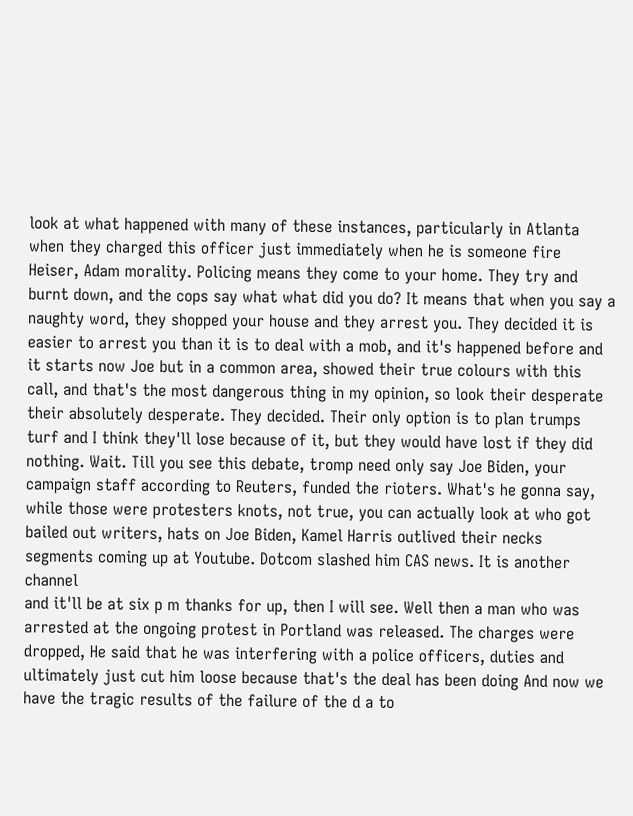look at what happened with many of these instances, particularly in Atlanta when they charged this officer just immediately when he is someone fire
Heiser, Adam morality. Policing means they come to your home. They try and burnt down, and the cops say what what did you do? It means that when you say a naughty word, they shopped your house and they arrest you. They decided it is easier to arrest you than it is to deal with a mob, and it's happened before and it starts now Joe but in a common area, showed their true colours with this call, and that's the most dangerous thing in my opinion, so look their desperate their absolutely desperate. They decided. Their only option is to plan trumps turf and I think they'll lose because of it, but they would have lost if they did nothing. Wait. Till you see this debate, tromp need only say Joe Biden, your campaign staff according to Reuters, funded the rioters. What's he gonna say, while those were protesters knots, not true, you can actually look at who got bailed out writers, hats on Joe Biden, Kamel Harris outlived their necks segments coming up at Youtube. Dotcom slashed him CAS news. It is another channel
and it'll be at six p m thanks for up, then I will see. Well then a man who was arrested at the ongoing protest in Portland was released. The charges were dropped, He said that he was interfering with a police officers, duties and ultimately just cut him loose because that's the deal has been doing And now we have the tragic results of the failure of the d a to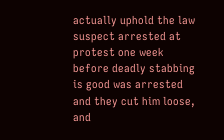actually uphold the law suspect arrested at protest one week before deadly stabbing is good was arrested and they cut him loose, and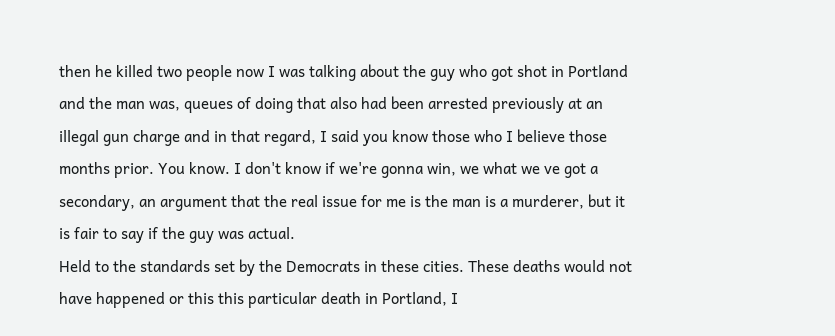then he killed two people now I was talking about the guy who got shot in Portland and the man was, queues of doing that also had been arrested previously at an illegal gun charge and in that regard, I said you know those who I believe those months prior. You know. I don't know if we're gonna win, we what we ve got a secondary, an argument that the real issue for me is the man is a murderer, but it is fair to say if the guy was actual.
Held to the standards set by the Democrats in these cities. These deaths would not have happened or this this particular death in Portland, I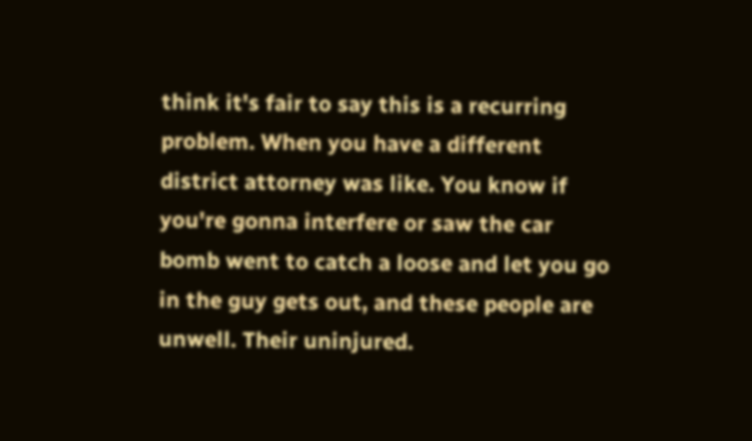think it's fair to say this is a recurring problem. When you have a different district attorney was like. You know if you're gonna interfere or saw the car bomb went to catch a loose and let you go in the guy gets out, and these people are unwell. Their uninjured.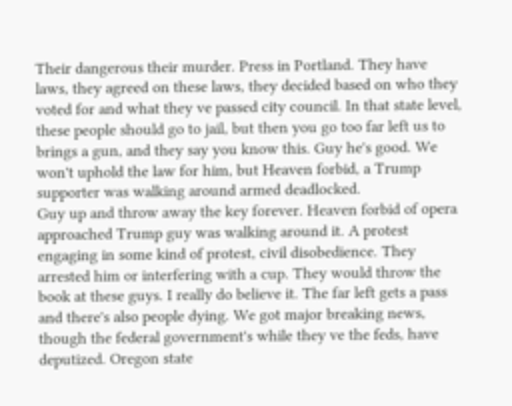Their dangerous their murder. Press in Portland. They have laws, they agreed on these laws, they decided based on who they voted for and what they ve passed city council. In that state level, these people should go to jail, but then you go too far left us to brings a gun, and they say you know this. Guy he's good. We won't uphold the law for him, but Heaven forbid, a Trump supporter was walking around armed deadlocked.
Guy up and throw away the key forever. Heaven forbid of opera approached Trump guy was walking around it. A protest engaging in some kind of protest, civil disobedience. They arrested him or interfering with a cup. They would throw the book at these guys. I really do believe it. The far left gets a pass and there's also people dying. We got major breaking news, though the federal government's while they ve the feds, have deputized. Oregon state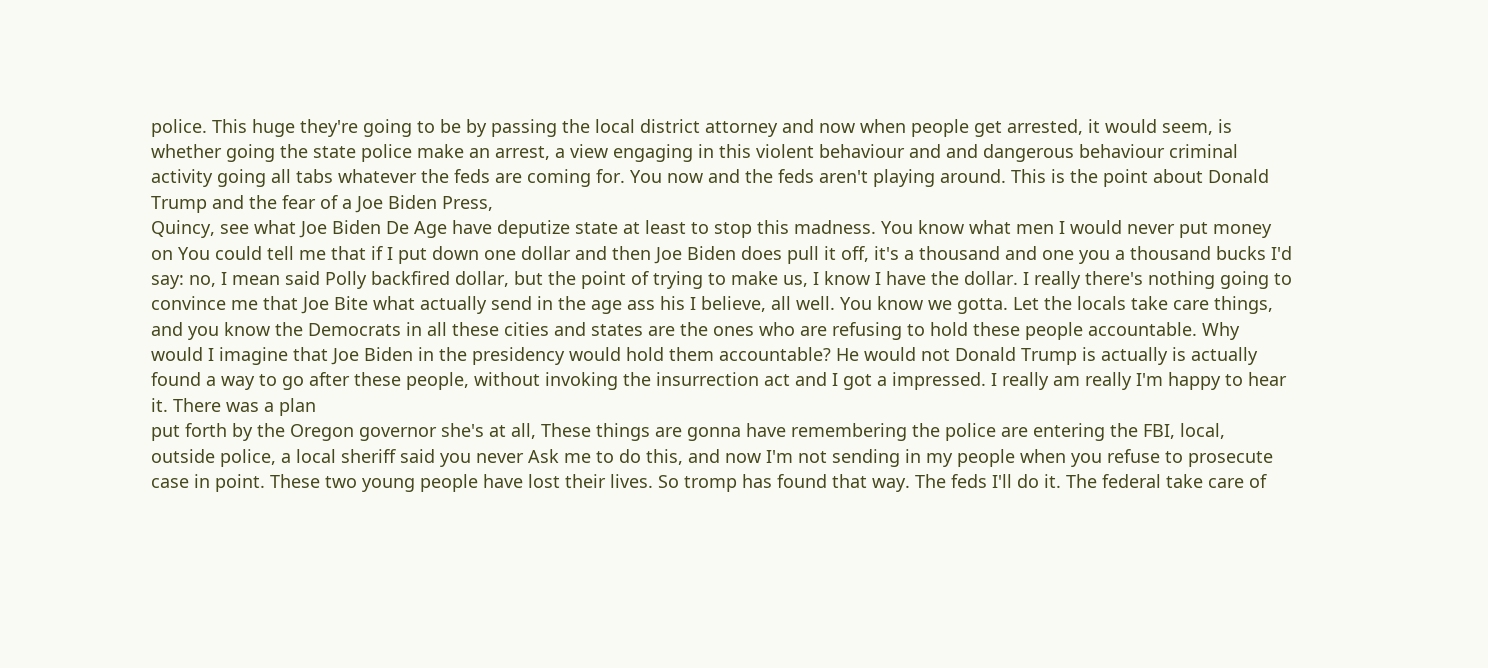police. This huge they're going to be by passing the local district attorney and now when people get arrested, it would seem, is whether going the state police make an arrest, a view engaging in this violent behaviour and and dangerous behaviour criminal activity going all tabs whatever the feds are coming for. You now and the feds aren't playing around. This is the point about Donald Trump and the fear of a Joe Biden Press,
Quincy, see what Joe Biden De Age have deputize state at least to stop this madness. You know what men I would never put money on You could tell me that if I put down one dollar and then Joe Biden does pull it off, it's a thousand and one you a thousand bucks I'd say: no, I mean said Polly backfired dollar, but the point of trying to make us, I know I have the dollar. I really there's nothing going to convince me that Joe Bite what actually send in the age ass his I believe, all well. You know we gotta. Let the locals take care things, and you know the Democrats in all these cities and states are the ones who are refusing to hold these people accountable. Why would I imagine that Joe Biden in the presidency would hold them accountable? He would not Donald Trump is actually is actually found a way to go after these people, without invoking the insurrection act and I got a impressed. I really am really I'm happy to hear it. There was a plan
put forth by the Oregon governor she's at all, These things are gonna have remembering the police are entering the FBI, local, outside police, a local sheriff said you never Ask me to do this, and now I'm not sending in my people when you refuse to prosecute case in point. These two young people have lost their lives. So tromp has found that way. The feds I'll do it. The federal take care of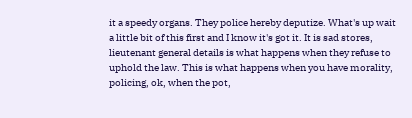it a speedy organs. They police hereby deputize. What's up wait a little bit of this first and I know it's got it. It is sad stores, lieutenant general details is what happens when they refuse to uphold the law. This is what happens when you have morality, policing, ok, when the pot,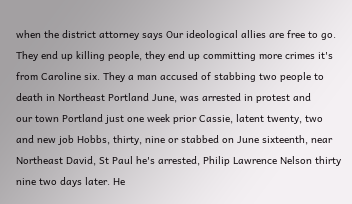when the district attorney says Our ideological allies are free to go. They end up killing people, they end up committing more crimes it's from Caroline six. They a man accused of stabbing two people to death in Northeast Portland June, was arrested in protest and
our town Portland just one week prior Cassie, latent twenty, two and new job Hobbs, thirty, nine or stabbed on June sixteenth, near Northeast David, St Paul he's arrested, Philip Lawrence Nelson thirty nine two days later. He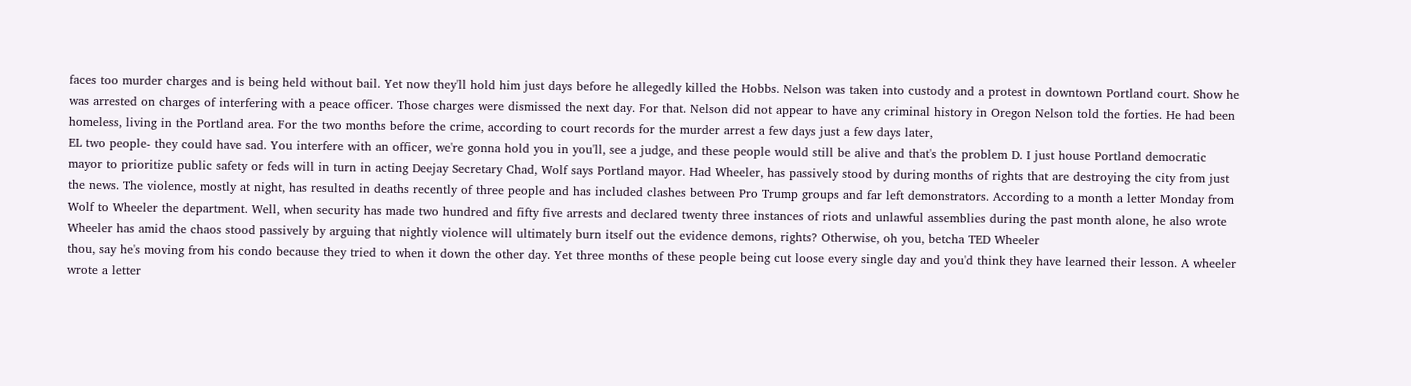faces too murder charges and is being held without bail. Yet now they'll hold him just days before he allegedly killed the Hobbs. Nelson was taken into custody and a protest in downtown Portland court. Show he was arrested on charges of interfering with a peace officer. Those charges were dismissed the next day. For that. Nelson did not appear to have any criminal history in Oregon Nelson told the forties. He had been homeless, living in the Portland area. For the two months before the crime, according to court records for the murder arrest a few days just a few days later,
EL two people- they could have sad. You interfere with an officer, we're gonna hold you in you'll, see a judge, and these people would still be alive and that's the problem D. I just house Portland democratic mayor to prioritize public safety or feds will in turn in acting Deejay Secretary Chad, Wolf says Portland mayor. Had Wheeler, has passively stood by during months of rights that are destroying the city from just the news. The violence, mostly at night, has resulted in deaths recently of three people and has included clashes between Pro Trump groups and far left demonstrators. According to a month a letter Monday from Wolf to Wheeler the department. Well, when security has made two hundred and fifty five arrests and declared twenty three instances of riots and unlawful assemblies during the past month alone, he also wrote Wheeler has amid the chaos stood passively by arguing that nightly violence will ultimately burn itself out the evidence demons, rights? Otherwise, oh you, betcha TED Wheeler
thou, say he's moving from his condo because they tried to when it down the other day. Yet three months of these people being cut loose every single day and you'd think they have learned their lesson. A wheeler wrote a letter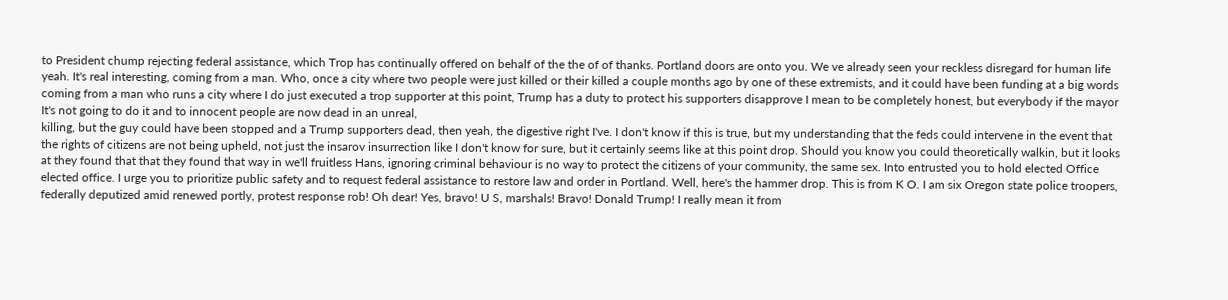to President chump rejecting federal assistance, which Trop has continually offered on behalf of the the of of thanks. Portland doors are onto you. We ve already seen your reckless disregard for human life yeah. It's real interesting, coming from a man. Who, once a city where two people were just killed or their killed a couple months ago by one of these extremists, and it could have been funding at a big words coming from a man who runs a city where I do just executed a trop supporter at this point, Trump has a duty to protect his supporters disapprove I mean to be completely honest, but everybody if the mayor It's not going to do it and to innocent people are now dead in an unreal,
killing, but the guy could have been stopped and a Trump supporters dead, then yeah, the digestive right I've. I don't know if this is true, but my understanding that the feds could intervene in the event that the rights of citizens are not being upheld, not just the insarov insurrection like I don't know for sure, but it certainly seems like at this point drop. Should you know you could theoretically walkin, but it looks at they found that that they found that way in we'll fruitless Hans, ignoring criminal behaviour is no way to protect the citizens of your community, the same sex. Into entrusted you to hold elected Office elected office. I urge you to prioritize public safety and to request federal assistance to restore law and order in Portland. Well, here's the hammer drop. This is from K O. I am six Oregon state police troopers, federally deputized amid renewed portly, protest response rob! Oh dear! Yes, bravo! U S, marshals! Bravo! Donald Trump! I really mean it from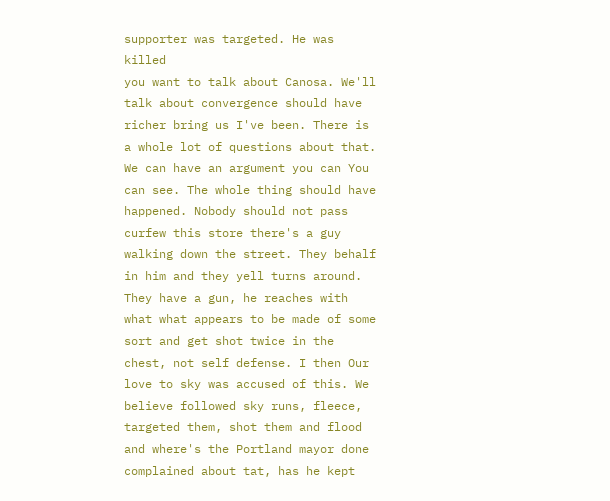supporter was targeted. He was killed
you want to talk about Canosa. We'll talk about convergence should have richer bring us I've been. There is a whole lot of questions about that. We can have an argument you can You can see. The whole thing should have happened. Nobody should not pass curfew this store there's a guy walking down the street. They behalf in him and they yell turns around. They have a gun, he reaches with what what appears to be made of some sort and get shot twice in the chest, not self defense. I then Our love to sky was accused of this. We believe followed sky runs, fleece, targeted them, shot them and flood and where's the Portland mayor done complained about tat, has he kept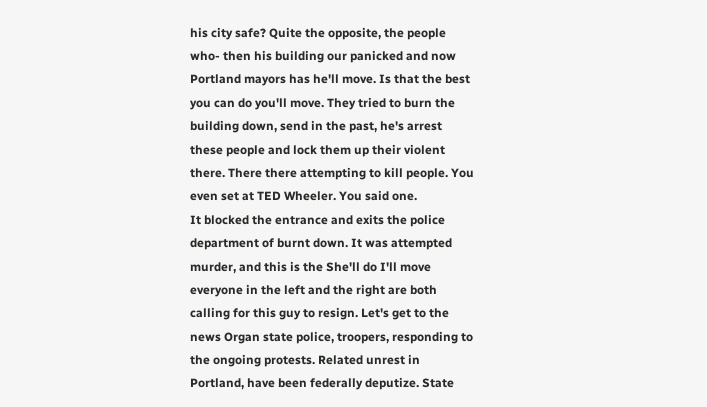his city safe? Quite the opposite, the people who- then his building our panicked and now Portland mayors has he'll move. Is that the best you can do you'll move. They tried to burn the building down, send in the past, he's arrest these people and lock them up their violent there. There there attempting to kill people. You even set at TED Wheeler. You said one.
It blocked the entrance and exits the police department of burnt down. It was attempted murder, and this is the She'll do I'll move everyone in the left and the right are both calling for this guy to resign. Let's get to the news Organ state police, troopers, responding to the ongoing protests. Related unrest in Portland, have been federally deputize. State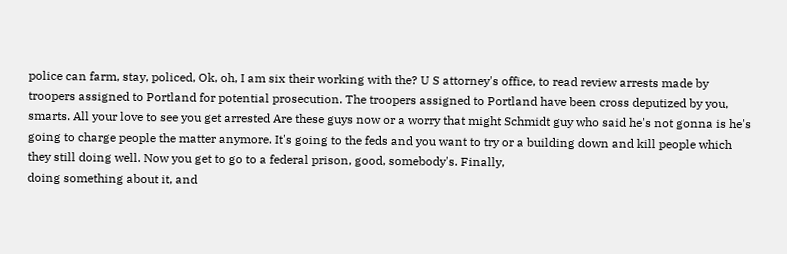police can farm, stay, policed, Ok, oh, I am six their working with the? U S attorney's office, to read review arrests made by troopers assigned to Portland for potential prosecution. The troopers assigned to Portland have been cross deputized by you, smarts. All your love to see you get arrested Are these guys now or a worry that might Schmidt guy who said he's not gonna is he's going to charge people the matter anymore. It's going to the feds and you want to try or a building down and kill people which they still doing well. Now you get to go to a federal prison, good, somebody's. Finally,
doing something about it, and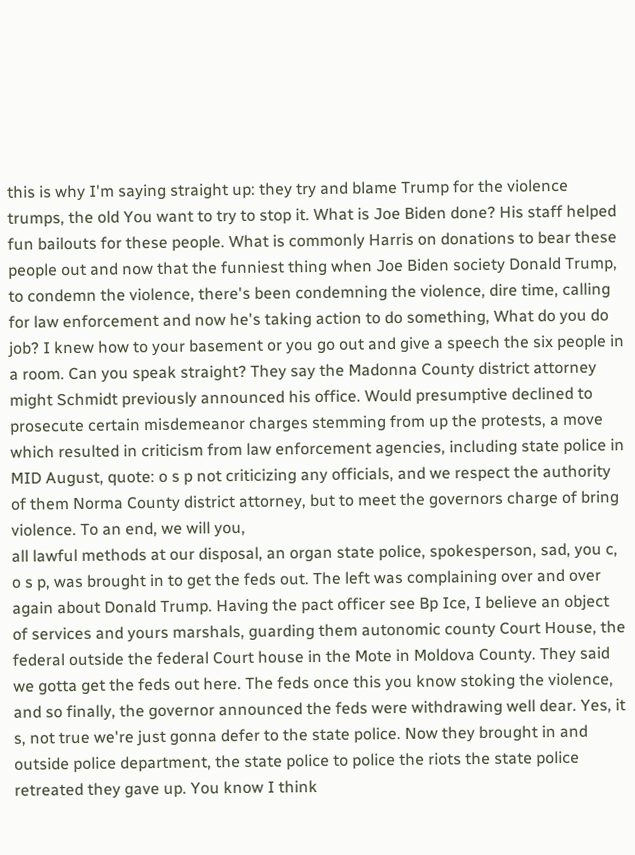this is why I'm saying straight up: they try and blame Trump for the violence trumps, the old You want to try to stop it. What is Joe Biden done? His staff helped fun bailouts for these people. What is commonly Harris on donations to bear these people out and now that the funniest thing when Joe Biden society Donald Trump, to condemn the violence, there's been condemning the violence, dire time, calling for law enforcement and now he's taking action to do something, What do you do job? I knew how to your basement or you go out and give a speech the six people in a room. Can you speak straight? They say the Madonna County district attorney might Schmidt previously announced his office. Would presumptive declined to prosecute certain misdemeanor charges stemming from up the protests, a move which resulted in criticism from law enforcement agencies, including state police in MID August, quote: o s p not criticizing any officials, and we respect the authority of them Norma County district attorney, but to meet the governors charge of bring violence. To an end, we will you,
all lawful methods at our disposal, an organ state police, spokesperson, sad, you c, o s p, was brought in to get the feds out. The left was complaining over and over again about Donald Trump. Having the pact officer see Bp Ice, I believe an object of services and yours marshals, guarding them autonomic county Court House, the federal outside the federal Court house in the Mote in Moldova County. They said we gotta get the feds out here. The feds once this you know stoking the violence, and so finally, the governor announced the feds were withdrawing well dear. Yes, it s, not true we're just gonna defer to the state police. Now they brought in and outside police department, the state police to police the riots the state police retreated they gave up. You know I think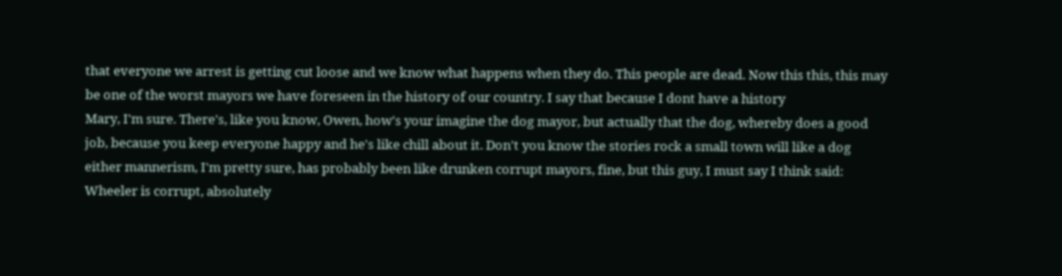that everyone we arrest is getting cut loose and we know what happens when they do. This people are dead. Now this this, this may be one of the worst mayors we have foreseen in the history of our country. I say that because I dont have a history
Mary, I'm sure. There's, like you know, Owen, how's your imagine the dog mayor, but actually that the dog, whereby does a good job, because you keep everyone happy and he's like chill about it. Don't you know the stories rock a small town will like a dog either mannerism, I'm pretty sure, has probably been like drunken corrupt mayors, fine, but this guy, I must say I think said: Wheeler is corrupt, absolutely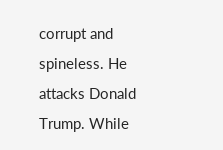corrupt and spineless. He attacks Donald Trump. While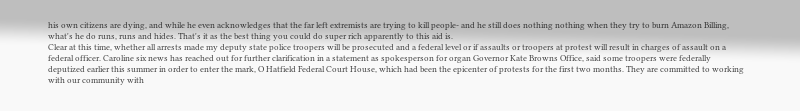his own citizens are dying, and while he even acknowledges that the far left extremists are trying to kill people- and he still does nothing nothing when they try to burn Amazon Billing, what's he do runs, runs and hides. That's it as the best thing you could do super rich apparently to this aid is.
Clear at this time, whether all arrests made my deputy state police troopers will be prosecuted and a federal level or if assaults or troopers at protest will result in charges of assault on a federal officer. Caroline six news has reached out for further clarification in a statement as spokesperson for organ Governor Kate Browns Office, said some troopers were federally deputized earlier this summer in order to enter the mark, O Hatfield Federal Court House, which had been the epicenter of protests for the first two months. They are committed to working with our community with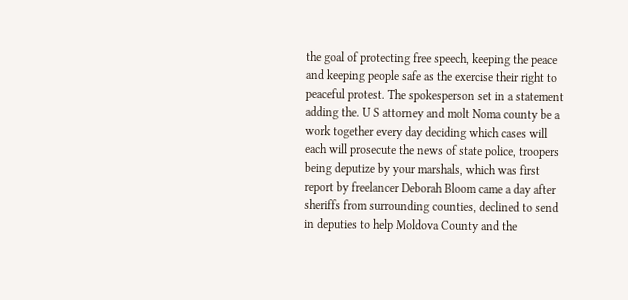the goal of protecting free speech, keeping the peace and keeping people safe as the exercise their right to peaceful protest. The spokesperson set in a statement adding the. U S attorney and molt Noma county be a work together every day deciding which cases will each will prosecute the news of state police, troopers being deputize by your marshals, which was first report by freelancer Deborah Bloom came a day after sheriffs from surrounding counties, declined to send in deputies to help Moldova County and the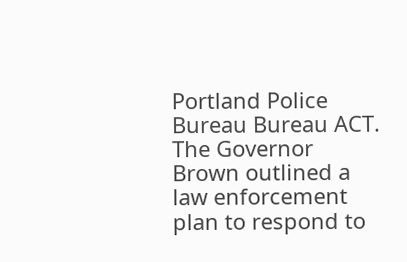Portland Police Bureau Bureau ACT.
The Governor Brown outlined a law enforcement plan to respond to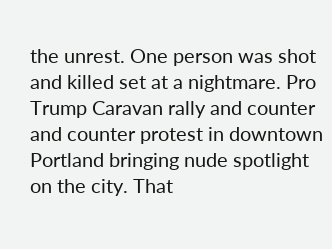the unrest. One person was shot and killed set at a nightmare. Pro Trump Caravan rally and counter and counter protest in downtown Portland bringing nude spotlight on the city. That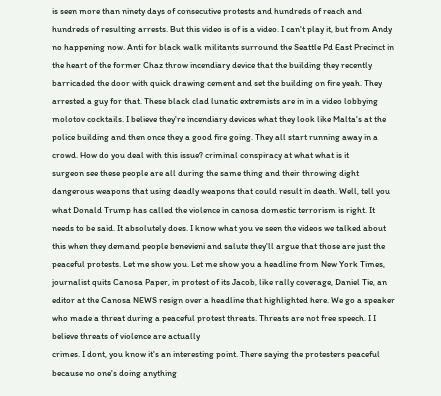is seen more than ninety days of consecutive protests and hundreds of reach and hundreds of resulting arrests. But this video is of is a video. I can't play it, but from Andy no happening now. Anti for black walk militants surround the Seattle Pd East Precinct in the heart of the former Chaz throw incendiary device that the building they recently barricaded the door with quick drawing cement and set the building on fire yeah. They arrested a guy for that. These black clad lunatic extremists are in in a video lobbying molotov cocktails. I believe they're incendiary devices what they look like Malta's at the police building and then once they a good fire going. They all start running away in a crowd. How do you deal with this issue? criminal conspiracy at what what is it
surgeon see these people are all during the same thing and their throwing dight dangerous weapons that using deadly weapons that could result in death. Well, tell you what Donald Trump has called the violence in canosa domestic terrorism is right. It needs to be said. It absolutely does. I know what you ve seen the videos we talked about this when they demand people benevieni and salute they'll argue that those are just the peaceful protests. Let me show you. Let me show you a headline from New York Times, journalist quits Canosa Paper, in protest of its Jacob, like rally coverage, Daniel Tie, an editor at the Canosa NEWS resign over a headline that highlighted here. We go a speaker who made a threat during a peaceful protest threats. Threats are not free speech. I I believe threats of violence are actually
crimes. I dont, you know it's an interesting point. There saying the protesters peaceful because no one's doing anything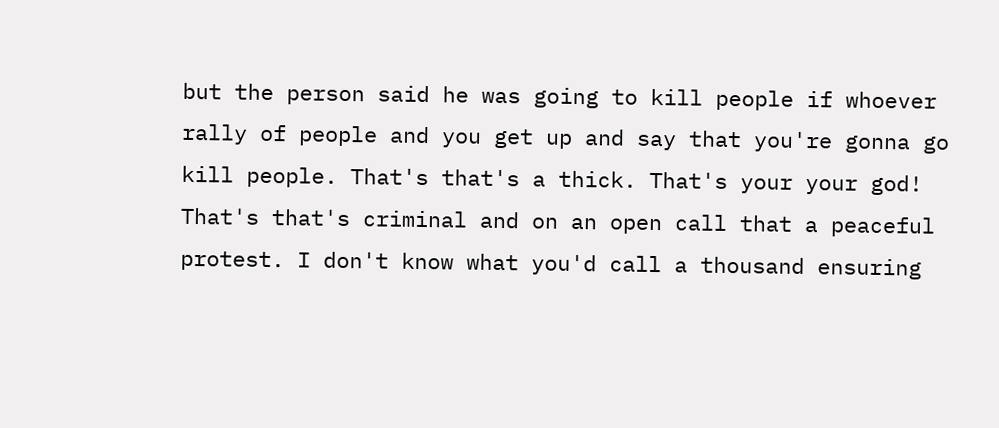but the person said he was going to kill people if whoever rally of people and you get up and say that you're gonna go kill people. That's that's a thick. That's your your god! That's that's criminal and on an open call that a peaceful protest. I don't know what you'd call a thousand ensuring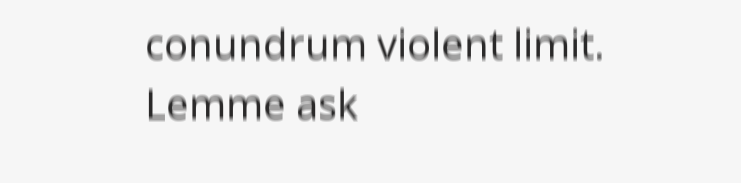conundrum violent limit. Lemme ask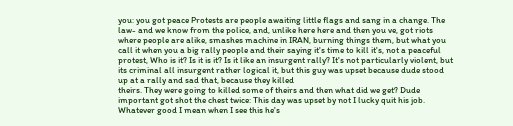you: you got peace Protests are people awaiting little flags and sang in a change. The law- and we know from the police, and, unlike here here and then you ve, got riots where people are alike, smashes machine in IRAN, burning things them, but what you call it when you a big rally people and their saying it's time to kill it's, not a peaceful protest, Who is it? Is it is it? Is it like an insurgent rally? It's not particularly violent, but its criminal all insurgent rather logical it, but this guy was upset because dude stood up at a rally and sad that, because they killed
theirs. They were going to killed some of theirs and then what did we get? Dude important got shot the chest twice: This day was upset by not I lucky quit his job. Whatever good I mean when I see this he's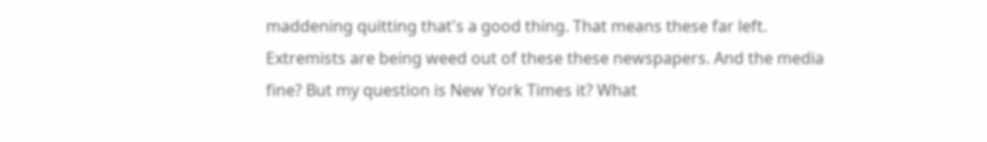maddening quitting that's a good thing. That means these far left. Extremists are being weed out of these these newspapers. And the media fine? But my question is New York Times it? What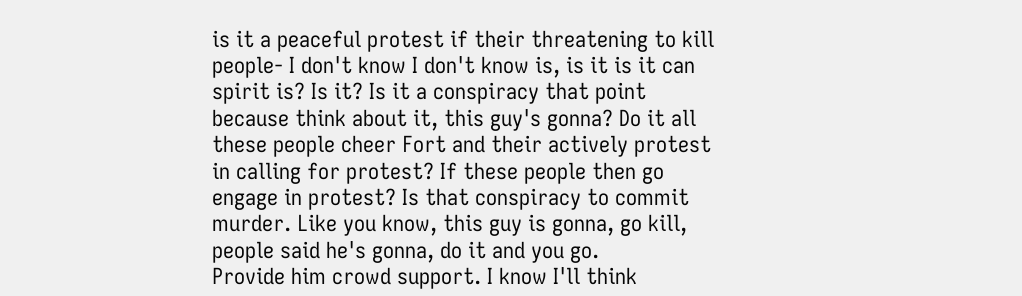is it a peaceful protest if their threatening to kill people- I don't know I don't know is, is it is it can spirit is? Is it? Is it a conspiracy that point because think about it, this guy's gonna? Do it all these people cheer Fort and their actively protest in calling for protest? If these people then go engage in protest? Is that conspiracy to commit murder. Like you know, this guy is gonna, go kill, people said he's gonna, do it and you go.
Provide him crowd support. I know I'll think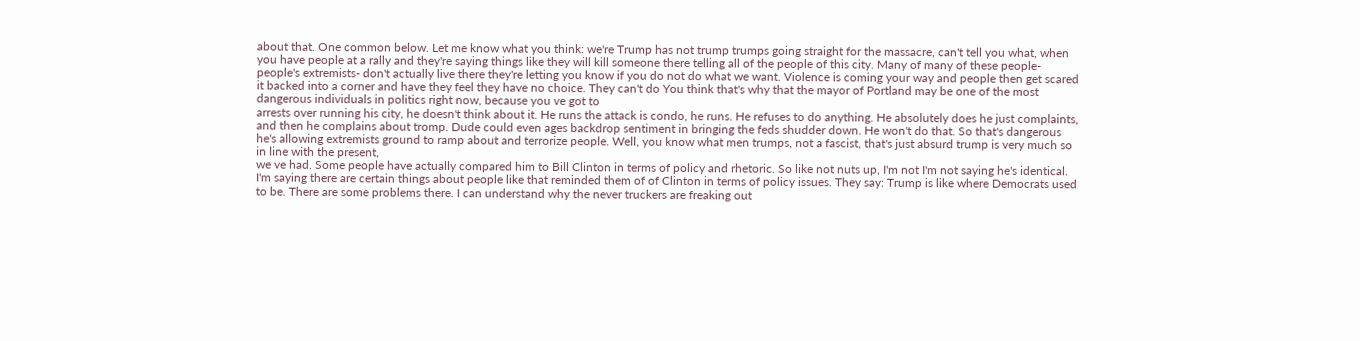about that. One common below. Let me know what you think: we're Trump has not trump trumps going straight for the massacre, can't tell you what, when you have people at a rally and they're saying things like they will kill someone there telling all of the people of this city. Many of many of these people- people's extremists- don't actually live there they're letting you know if you do not do what we want. Violence is coming your way and people then get scared it backed into a corner and have they feel they have no choice. They can't do You think that's why that the mayor of Portland may be one of the most dangerous individuals in politics right now, because you ve got to
arrests over running his city, he doesn't think about it. He runs the attack is condo, he runs. He refuses to do anything. He absolutely does he just complaints, and then he complains about tromp. Dude could even ages backdrop sentiment in bringing the feds shudder down. He won't do that. So that's dangerous he's allowing extremists ground to ramp about and terrorize people. Well, you know what men trumps, not a fascist, that's just absurd trump is very much so in line with the present,
we ve had. Some people have actually compared him to Bill Clinton in terms of policy and rhetoric. So like not nuts up, I'm not I'm not saying he's identical. I'm saying there are certain things about people like that reminded them of of Clinton in terms of policy issues. They say: Trump is like where Democrats used to be. There are some problems there. I can understand why the never truckers are freaking out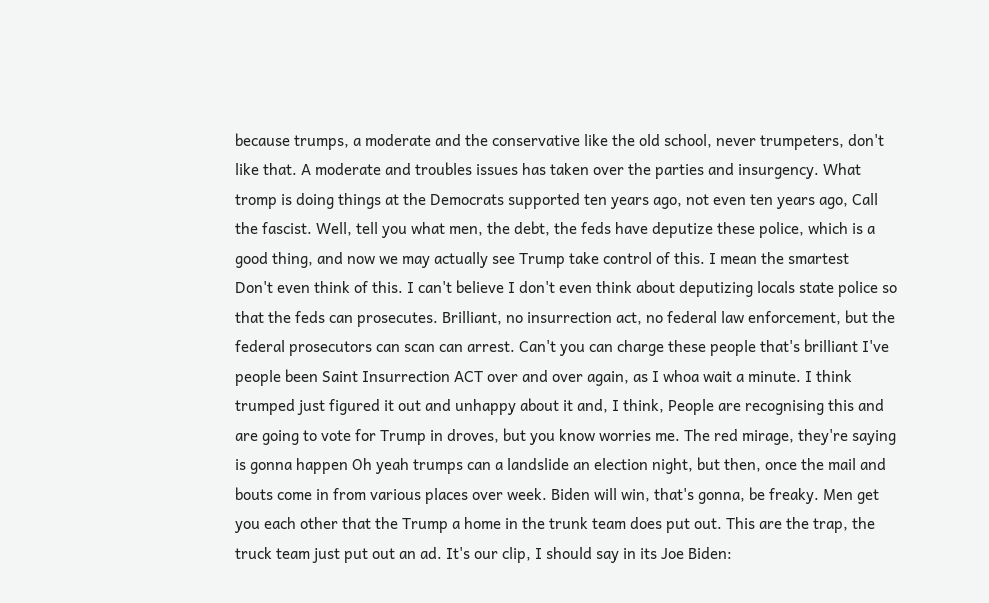because trumps, a moderate and the conservative like the old school, never trumpeters, don't like that. A moderate and troubles issues has taken over the parties and insurgency. What tromp is doing things at the Democrats supported ten years ago, not even ten years ago, Call the fascist. Well, tell you what men, the debt, the feds have deputize these police, which is a good thing, and now we may actually see Trump take control of this. I mean the smartest
Don't even think of this. I can't believe I don't even think about deputizing locals state police so that the feds can prosecutes. Brilliant, no insurrection act, no federal law enforcement, but the federal prosecutors can scan can arrest. Can't you can charge these people that's brilliant I've people been Saint Insurrection ACT over and over again, as I whoa wait a minute. I think trumped just figured it out and unhappy about it and, I think, People are recognising this and are going to vote for Trump in droves, but you know worries me. The red mirage, they're saying is gonna happen Oh yeah trumps can a landslide an election night, but then, once the mail and bouts come in from various places over week. Biden will win, that's gonna, be freaky. Men get you each other that the Trump a home in the trunk team does put out. This are the trap, the truck team just put out an ad. It's our clip, I should say in its Joe Biden: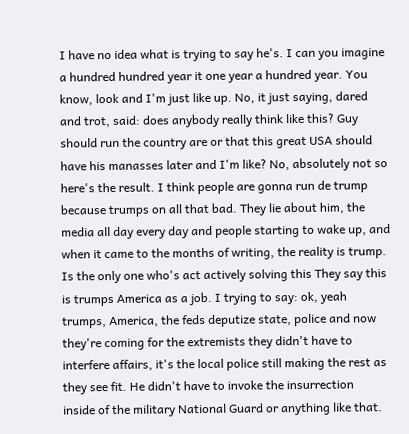I have no idea what is trying to say he's. I can you imagine a hundred hundred year it one year a hundred year. You know, look and I'm just like up. No, it just saying, dared and trot, said: does anybody really think like this? Guy should run the country are or that this great USA should have his manasses later and I'm like? No, absolutely not so here's the result. I think people are gonna run de trump because trumps on all that bad. They lie about him, the media all day every day and people starting to wake up, and when it came to the months of writing, the reality is trump. Is the only one who's act actively solving this They say this is trumps America as a job. I trying to say: ok, yeah trumps, America, the feds deputize state, police and now they're coming for the extremists they didn't have to interfere affairs, it's the local police still making the rest as they see fit. He didn't have to invoke the insurrection
inside of the military National Guard or anything like that.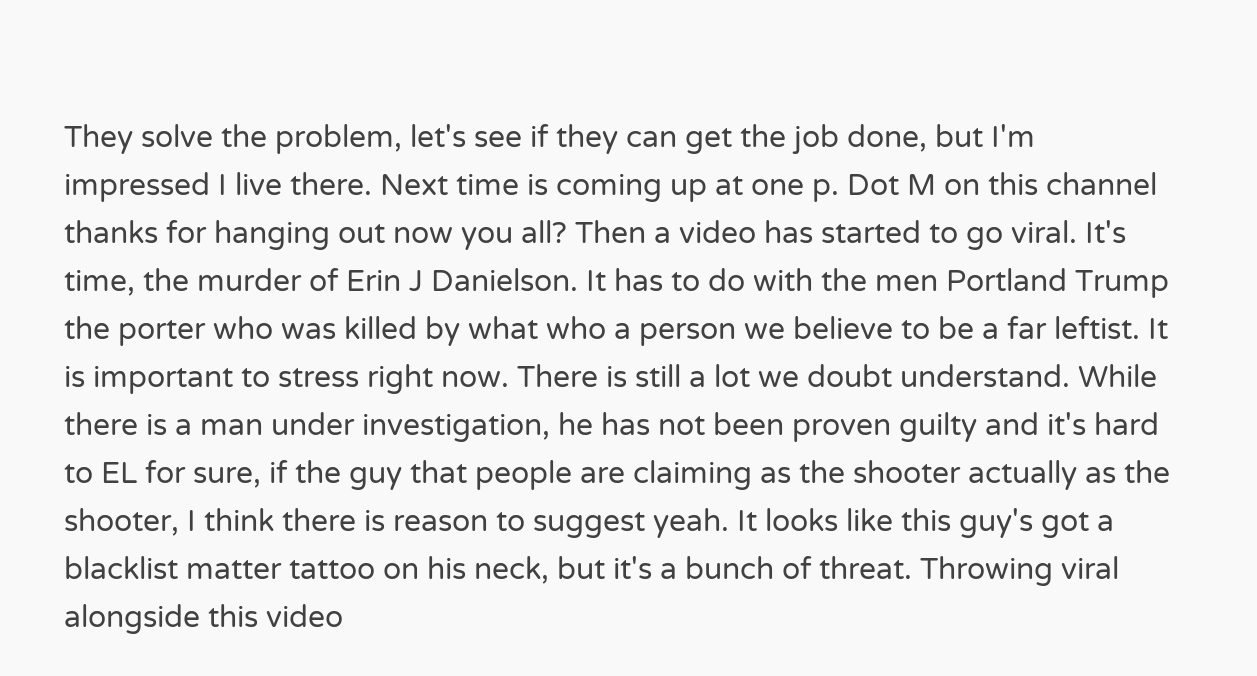They solve the problem, let's see if they can get the job done, but I'm impressed I live there. Next time is coming up at one p. Dot M on this channel thanks for hanging out now you all? Then a video has started to go viral. It's time, the murder of Erin J Danielson. It has to do with the men Portland Trump the porter who was killed by what who a person we believe to be a far leftist. It is important to stress right now. There is still a lot we doubt understand. While there is a man under investigation, he has not been proven guilty and it's hard to EL for sure, if the guy that people are claiming as the shooter actually as the shooter, I think there is reason to suggest yeah. It looks like this guy's got a blacklist matter tattoo on his neck, but it's a bunch of threat. Throwing viral alongside this video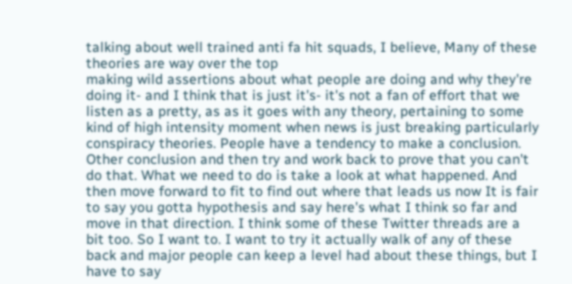talking about well trained anti fa hit squads, I believe, Many of these theories are way over the top
making wild assertions about what people are doing and why they're doing it- and I think that is just it's- it's not a fan of effort that we listen as a pretty, as as it goes with any theory, pertaining to some kind of high intensity moment when news is just breaking particularly conspiracy theories. People have a tendency to make a conclusion. Other conclusion and then try and work back to prove that you can't do that. What we need to do is take a look at what happened. And then move forward to fit to find out where that leads us now It is fair to say you gotta hypothesis and say here's what I think so far and move in that direction. I think some of these Twitter threads are a bit too. So I want to. I want to try it actually walk of any of these back and major people can keep a level had about these things, but I have to say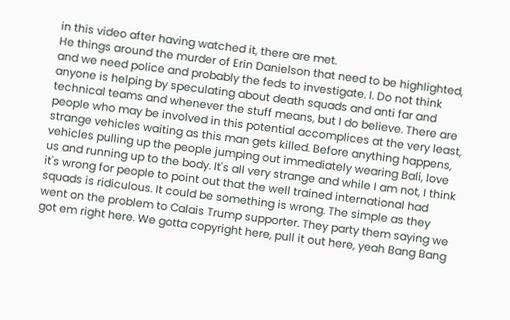in this video after having watched it, there are met.
He things around the murder of Erin Danielson that need to be highlighted, and we need police and probably the feds to investigate. I. Do not think anyone is helping by speculating about death squads and anti far and technical teams and whenever the stuff means, but I do believe. There are people who may be involved in this potential accomplices at the very least, strange vehicles waiting as this man gets killed. Before anything happens, vehicles pulling up the people jumping out immediately wearing Bali, love us and running up to the body. It's all very strange and while I am not, I think it's wrong for people to point out that the well trained international had squads is ridiculous. It could be something is wrong. The simple as they went on the problem to Calais Trump supporter. They party them saying we got em right here. We gotta copyright here, pull it out here, yeah Bang Bang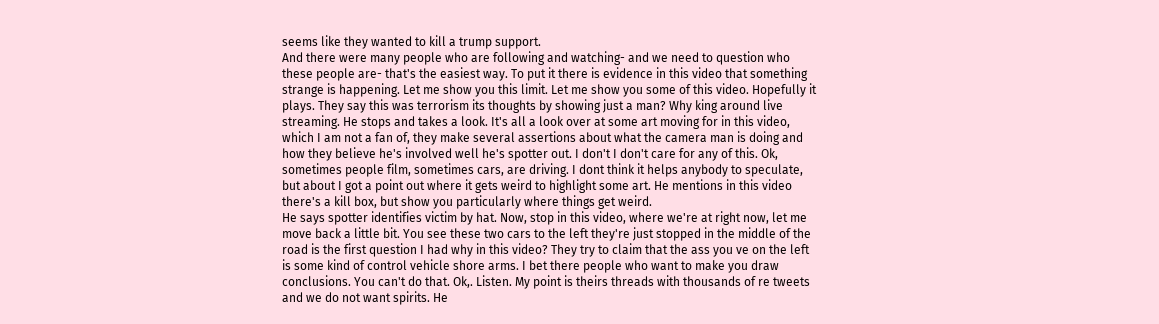seems like they wanted to kill a trump support.
And there were many people who are following and watching- and we need to question who these people are- that's the easiest way. To put it there is evidence in this video that something strange is happening. Let me show you this limit. Let me show you some of this video. Hopefully it plays. They say this was terrorism its thoughts by showing just a man? Why king around live streaming. He stops and takes a look. It's all a look over at some art moving for in this video, which I am not a fan of, they make several assertions about what the camera man is doing and how they believe he's involved well he's spotter out. I don't I don't care for any of this. Ok, sometimes people film, sometimes cars, are driving. I dont think it helps anybody to speculate, but about I got a point out where it gets weird to highlight some art. He mentions in this video there's a kill box, but show you particularly where things get weird.
He says spotter identifies victim by hat. Now, stop in this video, where we're at right now, let me move back a little bit. You see these two cars to the left they're just stopped in the middle of the road is the first question I had why in this video? They try to claim that the ass you ve on the left is some kind of control vehicle shore arms. I bet there people who want to make you draw conclusions. You can't do that. Ok,. Listen. My point is theirs threads with thousands of re tweets and we do not want spirits. He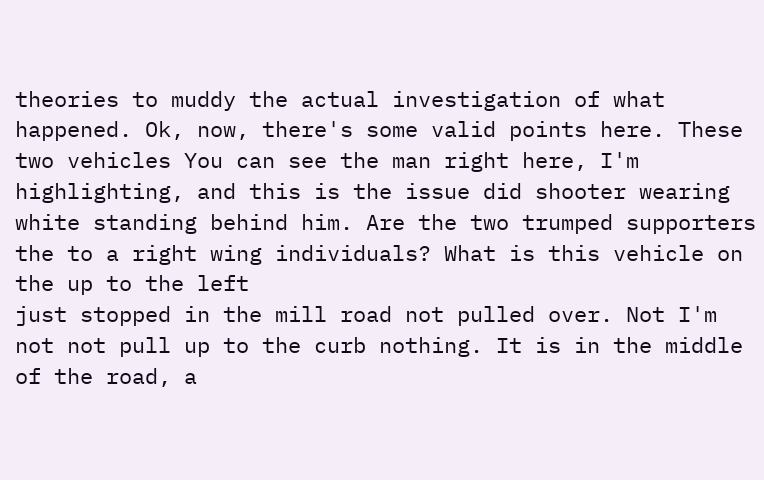theories to muddy the actual investigation of what happened. Ok, now, there's some valid points here. These two vehicles You can see the man right here, I'm highlighting, and this is the issue did shooter wearing white standing behind him. Are the two trumped supporters the to a right wing individuals? What is this vehicle on the up to the left
just stopped in the mill road not pulled over. Not I'm not not pull up to the curb nothing. It is in the middle of the road, a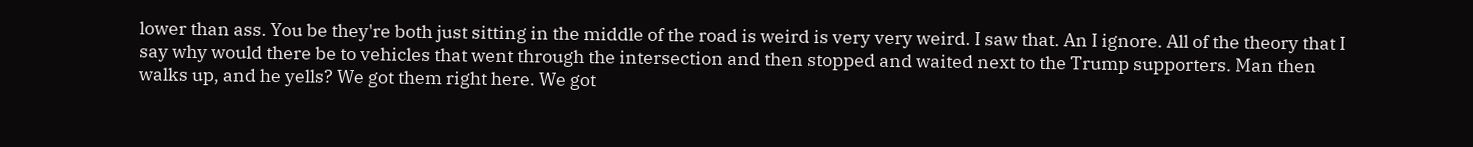lower than ass. You be they're both just sitting in the middle of the road is weird is very very weird. I saw that. An I ignore. All of the theory that I say why would there be to vehicles that went through the intersection and then stopped and waited next to the Trump supporters. Man then walks up, and he yells? We got them right here. We got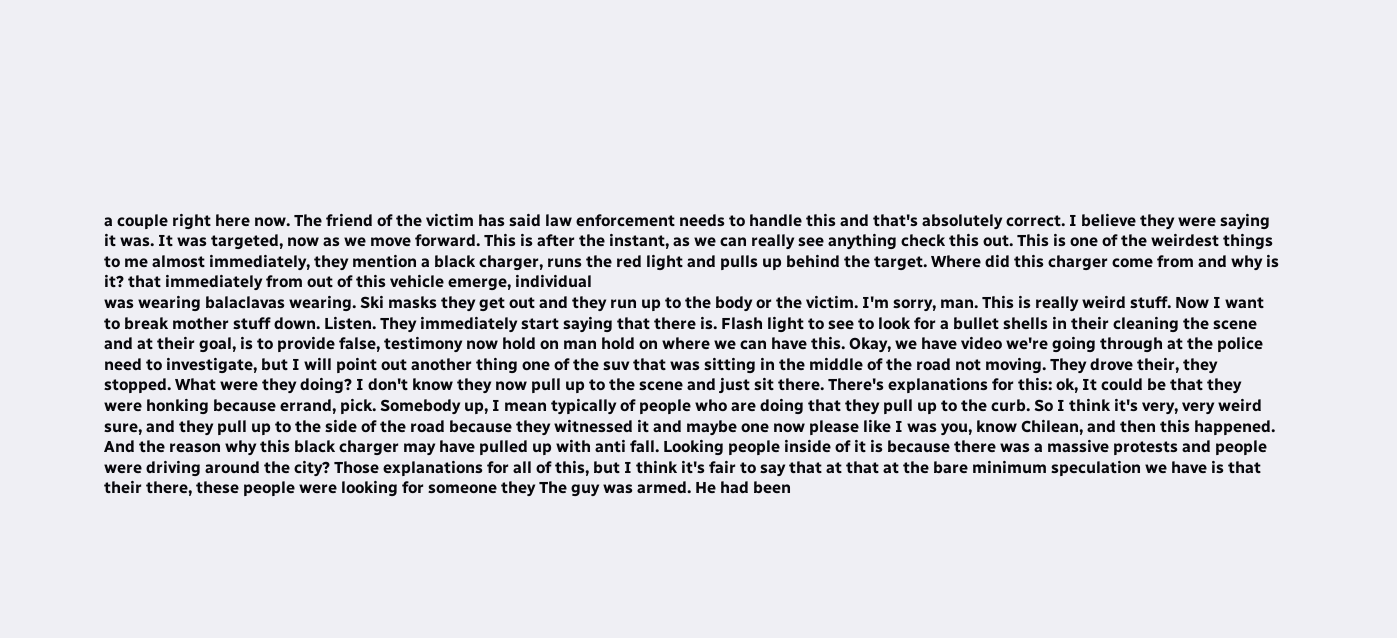a couple right here now. The friend of the victim has said law enforcement needs to handle this and that's absolutely correct. I believe they were saying it was. It was targeted, now as we move forward. This is after the instant, as we can really see anything check this out. This is one of the weirdest things to me almost immediately, they mention a black charger, runs the red light and pulls up behind the target. Where did this charger come from and why is it? that immediately from out of this vehicle emerge, individual
was wearing balaclavas wearing. Ski masks they get out and they run up to the body or the victim. I'm sorry, man. This is really weird stuff. Now I want to break mother stuff down. Listen. They immediately start saying that there is. Flash light to see to look for a bullet shells in their cleaning the scene and at their goal, is to provide false, testimony now hold on man hold on where we can have this. Okay, we have video we're going through at the police need to investigate, but I will point out another thing one of the suv that was sitting in the middle of the road not moving. They drove their, they stopped. What were they doing? I don't know they now pull up to the scene and just sit there. There's explanations for this: ok, It could be that they were honking because errand, pick. Somebody up, I mean typically of people who are doing that they pull up to the curb. So I think it's very, very weird
sure, and they pull up to the side of the road because they witnessed it and maybe one now please like I was you, know Chilean, and then this happened. And the reason why this black charger may have pulled up with anti fall. Looking people inside of it is because there was a massive protests and people were driving around the city? Those explanations for all of this, but I think it's fair to say that at that at the bare minimum speculation we have is that their there, these people were looking for someone they The guy was armed. He had been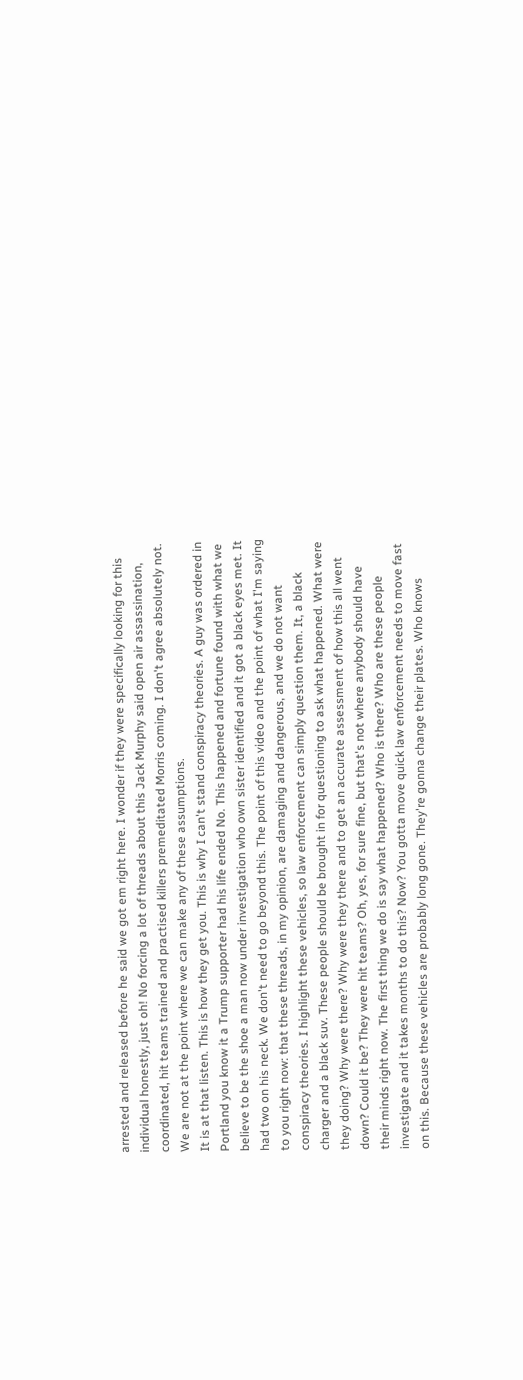arrested and released before he said we got em right here. I wonder if they were specifically looking for this individual honestly, just oh! No forcing a lot of threads about this Jack Murphy said open air assassination, coordinated, hit teams trained and practised killers premeditated Morris coming. I don't agree absolutely not. We are not at the point where we can make any of these assumptions.
It is at that listen. This is how they get you. This is why I can't stand conspiracy theories. A guy was ordered in Portland you know it a Trump supporter had his life ended No. This happened and fortune found with what we believe to be the shoe a man now under investigation who own sister identified and it got a black eyes met. It had two on his neck. We don't need to go beyond this. The point of this video and the point of what I'm saying to you right now: that these threads, in my opinion, are damaging and dangerous, and we do not want conspiracy theories. I highlight these vehicles, so law enforcement can simply question them. It, a black charger and a black suv. These people should be brought in for questioning to ask what happened. What were they doing? Why were there? Why were they there and to get an accurate assessment of how this all went down? Could it be? They were hit teams? Oh, yes, for sure fine, but that's not where anybody should have
their minds right now. The first thing we do is say what happened? Who is there? Who are these people investigate and it takes months to do this? Now? You gotta move quick law enforcement needs to move fast on this. Because these vehicles are probably long gone. They're gonna change their plates. Who knows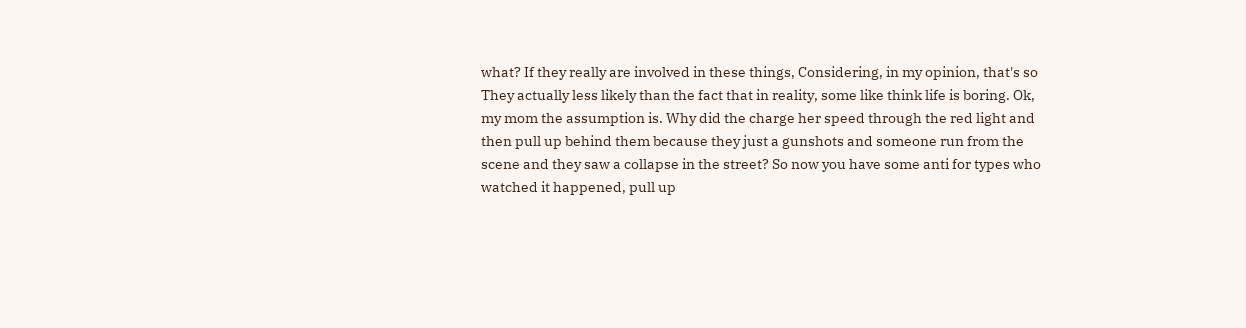what? If they really are involved in these things, Considering, in my opinion, that's so They actually less likely than the fact that in reality, some like think life is boring. Ok, my mom the assumption is. Why did the charge her speed through the red light and then pull up behind them because they just a gunshots and someone run from the scene and they saw a collapse in the street? So now you have some anti for types who watched it happened, pull up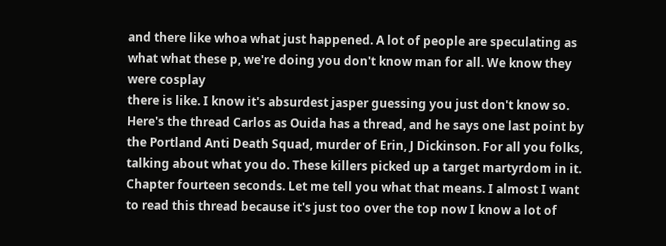and there like whoa what just happened. A lot of people are speculating as what what these p, we're doing you don't know man for all. We know they were cosplay
there is like. I know it's absurdest jasper guessing you just don't know so. Here's the thread Carlos as Ouida has a thread, and he says one last point by the Portland Anti Death Squad, murder of Erin, J Dickinson. For all you folks, talking about what you do. These killers picked up a target martyrdom in it. Chapter fourteen seconds. Let me tell you what that means. I almost I want to read this thread because it's just too over the top now I know a lot of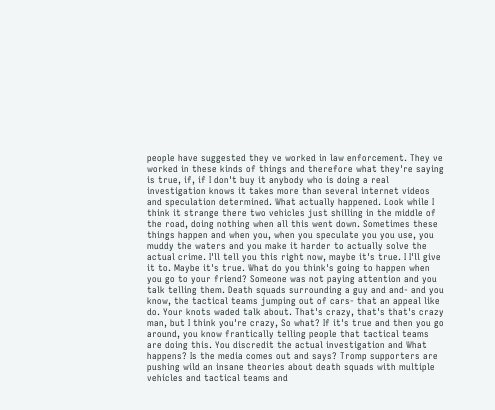people have suggested they ve worked in law enforcement. They ve worked in these kinds of things and therefore what they're saying is true, if, if I don't buy it anybody who is doing a real investigation knows it takes more than several internet videos and speculation determined. What actually happened. Look while I think it strange there two vehicles just shilling in the middle of the road, doing nothing when all this went down. Sometimes these things happen and when you, when you speculate you you use, you
muddy the waters and you make it harder to actually solve the actual crime. I'll tell you this right now, maybe it's true. I I'll give it to. Maybe it's true. What do you think's going to happen when you go to your friend? Someone was not paying attention and you talk telling them. Death squads surrounding a guy and and- and you know, the tactical teams jumping out of cars- that an appeal like do. Your knots waded talk about. That's crazy, that's that's crazy man, but I think you're crazy, So what? If it's true and then you go around, you know frantically telling people that tactical teams are doing this. You discredit the actual investigation and What happens? Is the media comes out and says? Tromp supporters are pushing wild an insane theories about death squads with multiple vehicles and tactical teams and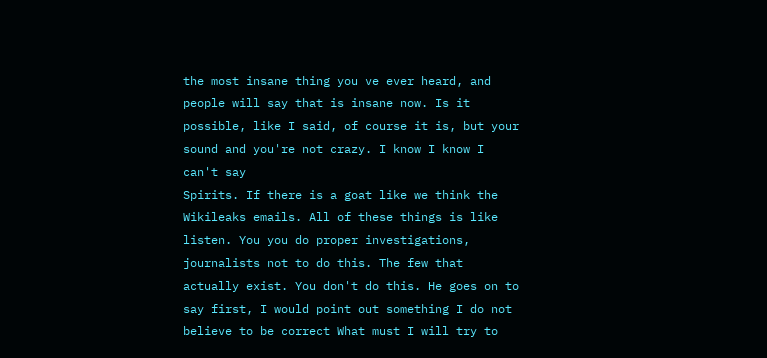the most insane thing you ve ever heard, and people will say that is insane now. Is it possible, like I said, of course it is, but your sound and you're not crazy. I know I know I can't say
Spirits. If there is a goat like we think the Wikileaks emails. All of these things is like listen. You you do proper investigations, journalists not to do this. The few that actually exist. You don't do this. He goes on to say first, I would point out something I do not believe to be correct What must I will try to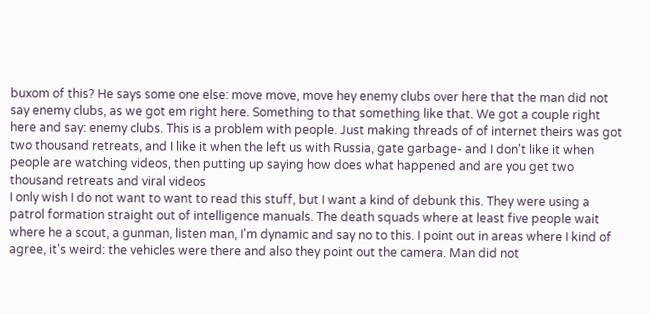buxom of this? He says some one else: move move, move hey enemy clubs over here that the man did not say enemy clubs, as we got em right here. Something to that something like that. We got a couple right here and say: enemy clubs. This is a problem with people. Just making threads of of internet theirs was got two thousand retreats, and I like it when the left us with Russia, gate garbage- and I don't like it when people are watching videos, then putting up saying how does what happened and are you get two thousand retreats and viral videos
I only wish I do not want to want to read this stuff, but I want a kind of debunk this. They were using a patrol formation straight out of intelligence manuals. The death squads where at least five people wait where he a scout, a gunman, listen man, I'm dynamic and say no to this. I point out in areas where I kind of agree, it's weird: the vehicles were there and also they point out the camera. Man did not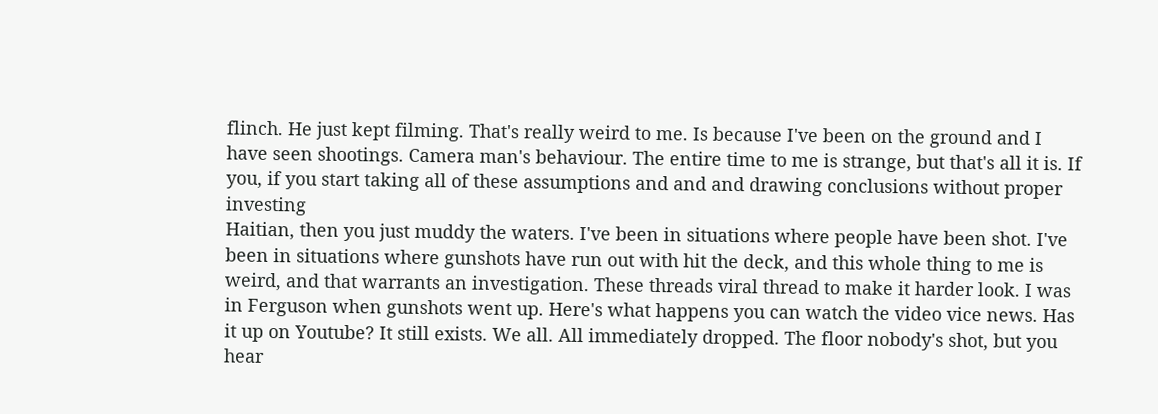flinch. He just kept filming. That's really weird to me. Is because I've been on the ground and I have seen shootings. Camera man's behaviour. The entire time to me is strange, but that's all it is. If you, if you start taking all of these assumptions and and and drawing conclusions without proper investing
Haitian, then you just muddy the waters. I've been in situations where people have been shot. I've been in situations where gunshots have run out with hit the deck, and this whole thing to me is weird, and that warrants an investigation. These threads viral thread to make it harder look. I was in Ferguson when gunshots went up. Here's what happens you can watch the video vice news. Has it up on Youtube? It still exists. We all. All immediately dropped. The floor nobody's shot, but you hear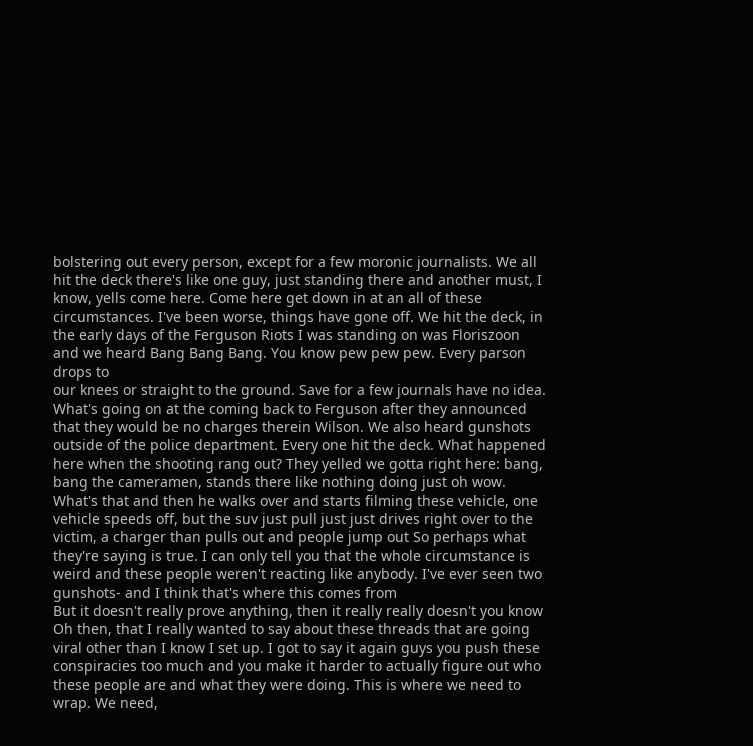bolstering out every person, except for a few moronic journalists. We all hit the deck there's like one guy, just standing there and another must, I know, yells come here. Come here get down in at an all of these circumstances. I've been worse, things have gone off. We hit the deck, in the early days of the Ferguson Riots I was standing on was Floriszoon and we heard Bang Bang Bang. You know pew pew pew. Every parson drops to
our knees or straight to the ground. Save for a few journals have no idea. What's going on at the coming back to Ferguson after they announced that they would be no charges therein Wilson. We also heard gunshots outside of the police department. Every one hit the deck. What happened here when the shooting rang out? They yelled we gotta right here: bang, bang the cameramen, stands there like nothing doing just oh wow. What's that and then he walks over and starts filming these vehicle, one vehicle speeds off, but the suv just pull just just drives right over to the victim, a charger than pulls out and people jump out So perhaps what they're saying is true. I can only tell you that the whole circumstance is weird and these people weren't reacting like anybody. I've ever seen two gunshots- and I think that's where this comes from
But it doesn't really prove anything, then it really really doesn't you know Oh then, that I really wanted to say about these threads that are going viral other than I know I set up. I got to say it again guys you push these conspiracies too much and you make it harder to actually figure out who these people are and what they were doing. This is where we need to wrap. We need,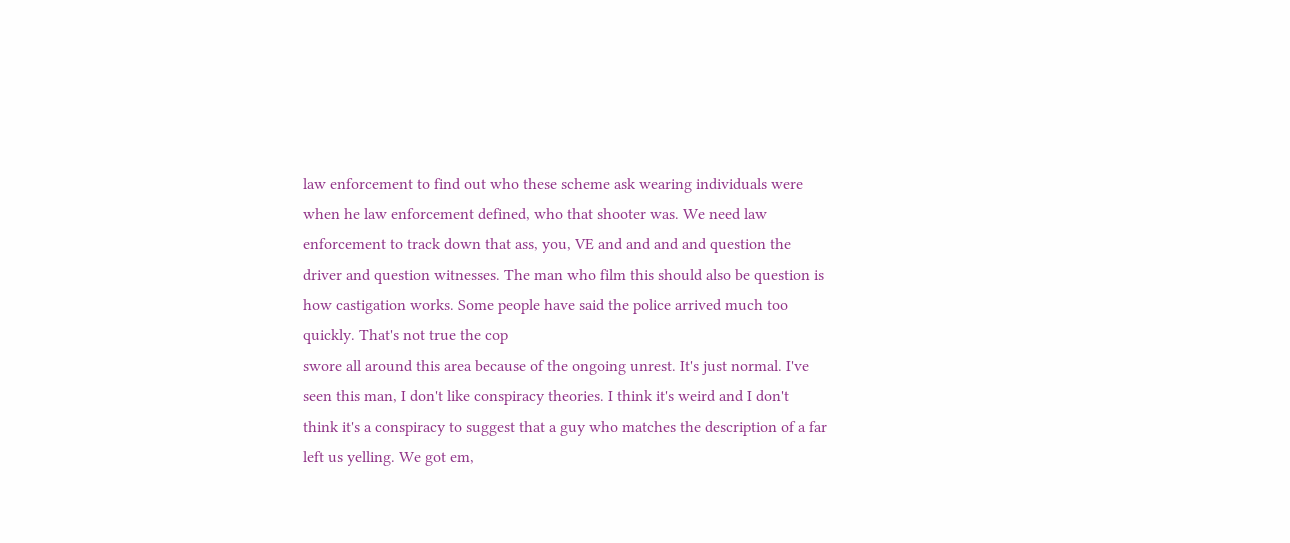law enforcement to find out who these scheme ask wearing individuals were when he law enforcement defined, who that shooter was. We need law enforcement to track down that ass, you, VE and and and and question the driver and question witnesses. The man who film this should also be question is how castigation works. Some people have said the police arrived much too quickly. That's not true the cop
swore all around this area because of the ongoing unrest. It's just normal. I've seen this man, I don't like conspiracy theories. I think it's weird and I don't think it's a conspiracy to suggest that a guy who matches the description of a far left us yelling. We got em,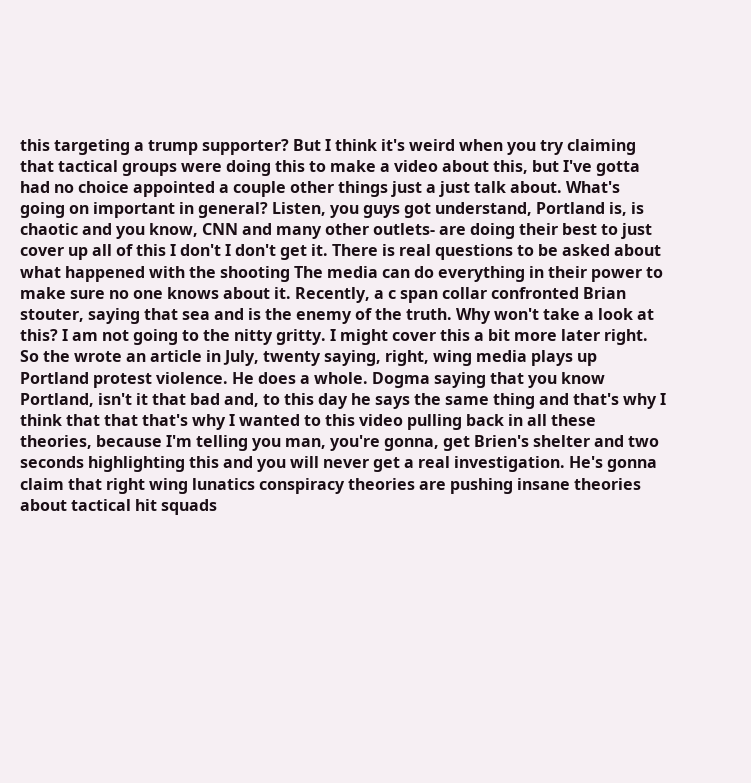this targeting a trump supporter? But I think it's weird when you try claiming that tactical groups were doing this to make a video about this, but I've gotta had no choice appointed a couple other things just a just talk about. What's going on important in general? Listen, you guys got understand, Portland is, is chaotic and you know, CNN and many other outlets- are doing their best to just cover up all of this I don't I don't get it. There is real questions to be asked about what happened with the shooting The media can do everything in their power to make sure no one knows about it. Recently, a c span collar confronted Brian stouter, saying that sea and is the enemy of the truth. Why won't take a look at this? I am not going to the nitty gritty. I might cover this a bit more later right.
So the wrote an article in July, twenty saying, right, wing media plays up Portland protest violence. He does a whole. Dogma saying that you know Portland, isn't it that bad and, to this day he says the same thing and that's why I think that that that's why I wanted to this video pulling back in all these theories, because I'm telling you man, you're gonna, get Brien's shelter and two seconds highlighting this and you will never get a real investigation. He's gonna claim that right wing lunatics conspiracy theories are pushing insane theories about tactical hit squads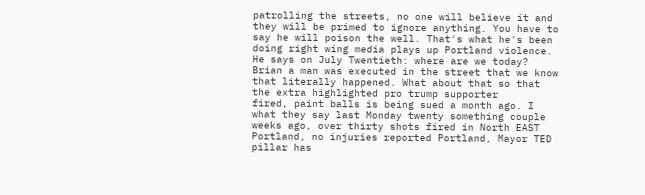patrolling the streets, no one will believe it and they will be primed to ignore anything. You have to say he will poison the well. That's what he's been doing right wing media plays up Portland violence. He says on July Twentieth: where are we today? Brian a man was executed in the street that we know that literally happened. What about that so that the extra highlighted pro trump supporter
fired, paint balls is being sued a month ago. I what they say last Monday twenty something couple weeks ago, over thirty shots fired in North EAST Portland, no injuries reported Portland, Mayor TED pillar has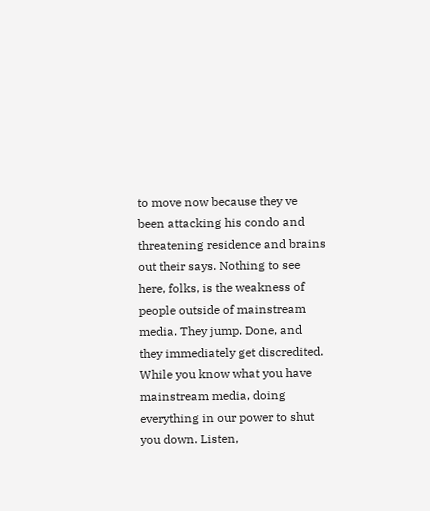to move now because they ve been attacking his condo and threatening residence and brains out their says. Nothing to see here, folks, is the weakness of people outside of mainstream media. They jump. Done, and they immediately get discredited. While you know what you have mainstream media, doing everything in our power to shut you down. Listen,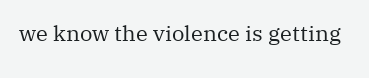we know the violence is getting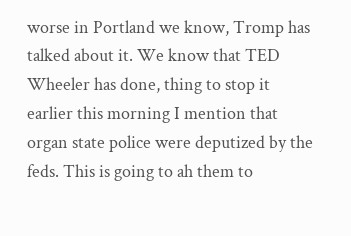worse in Portland we know, Tromp has talked about it. We know that TED Wheeler has done, thing to stop it earlier this morning I mention that organ state police were deputized by the feds. This is going to ah them to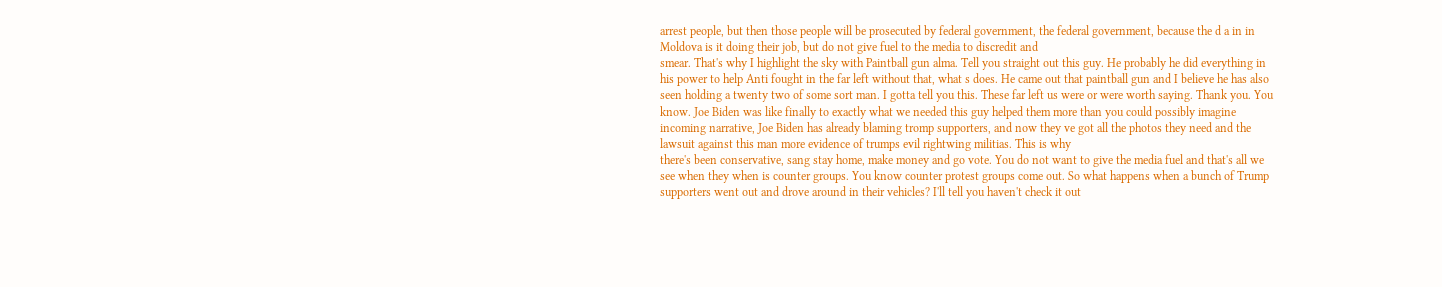arrest people, but then those people will be prosecuted by federal government, the federal government, because the d a in in Moldova is it doing their job, but do not give fuel to the media to discredit and
smear. That's why I highlight the sky with Paintball gun alma. Tell you straight out this guy. He probably he did everything in his power to help Anti fought in the far left without that, what s does. He came out that paintball gun and I believe he has also seen holding a twenty two of some sort man. I gotta tell you this. These far left us were or were worth saying. Thank you. You know. Joe Biden was like finally to exactly what we needed this guy helped them more than you could possibly imagine incoming narrative, Joe Biden has already blaming tromp supporters, and now they ve got all the photos they need and the lawsuit against this man more evidence of trumps evil rightwing militias. This is why
there's been conservative, sang stay home, make money and go vote. You do not want to give the media fuel and that's all we see when they when is counter groups. You know counter protest groups come out. So what happens when a bunch of Trump supporters went out and drove around in their vehicles? I'll tell you haven't check it out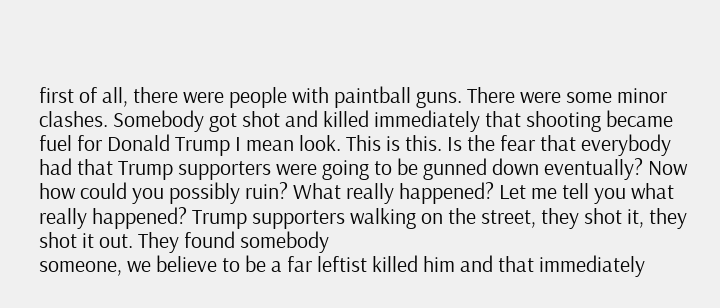first of all, there were people with paintball guns. There were some minor clashes. Somebody got shot and killed immediately that shooting became fuel for Donald Trump I mean look. This is this. Is the fear that everybody had that Trump supporters were going to be gunned down eventually? Now how could you possibly ruin? What really happened? Let me tell you what really happened? Trump supporters walking on the street, they shot it, they shot it out. They found somebody
someone, we believe to be a far leftist killed him and that immediately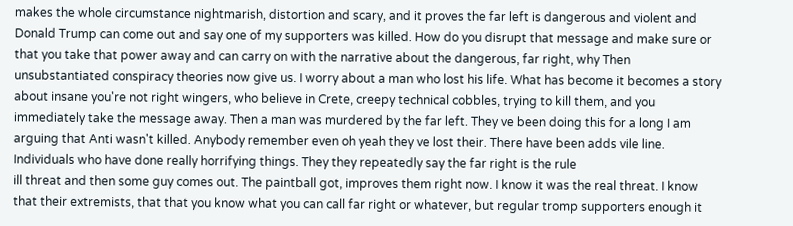makes the whole circumstance nightmarish, distortion and scary, and it proves the far left is dangerous and violent and Donald Trump can come out and say one of my supporters was killed. How do you disrupt that message and make sure or that you take that power away and can carry on with the narrative about the dangerous, far right, why Then unsubstantiated conspiracy theories now give us. I worry about a man who lost his life. What has become it becomes a story about insane you're not right wingers, who believe in Crete, creepy technical cobbles, trying to kill them, and you immediately take the message away. Then a man was murdered by the far left. They ve been doing this for a long I am arguing that Anti wasn't killed. Anybody remember even oh yeah they ve lost their. There have been adds vile line. Individuals who have done really horrifying things. They they repeatedly say the far right is the rule
ill threat and then some guy comes out. The paintball got, improves them right now. I know it was the real threat. I know that their extremists, that that you know what you can call far right or whatever, but regular tromp supporters enough it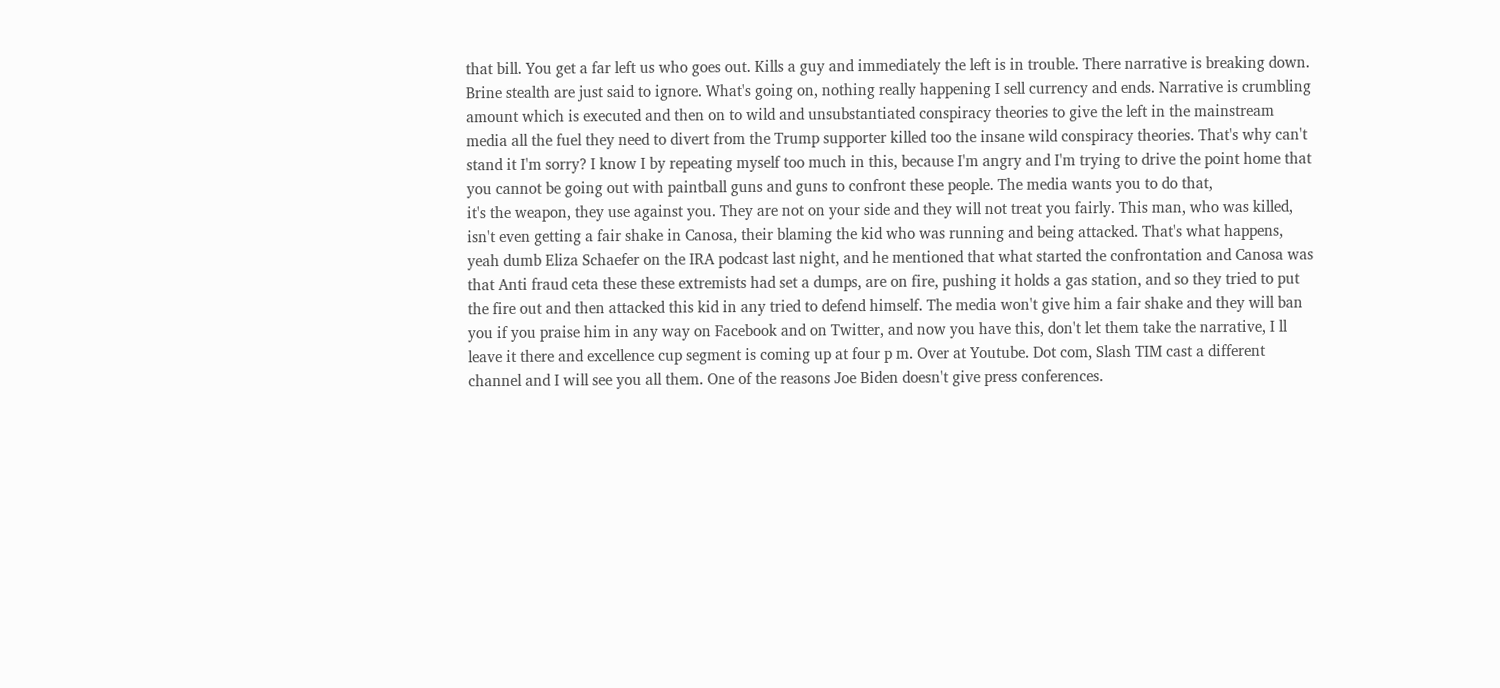that bill. You get a far left us who goes out. Kills a guy and immediately the left is in trouble. There narrative is breaking down. Brine stealth are just said to ignore. What's going on, nothing really happening I sell currency and ends. Narrative is crumbling amount which is executed and then on to wild and unsubstantiated conspiracy theories to give the left in the mainstream media all the fuel they need to divert from the Trump supporter killed too the insane wild conspiracy theories. That's why can't stand it I'm sorry? I know I by repeating myself too much in this, because I'm angry and I'm trying to drive the point home that you cannot be going out with paintball guns and guns to confront these people. The media wants you to do that,
it's the weapon, they use against you. They are not on your side and they will not treat you fairly. This man, who was killed, isn't even getting a fair shake in Canosa, their blaming the kid who was running and being attacked. That's what happens, yeah dumb Eliza Schaefer on the IRA podcast last night, and he mentioned that what started the confrontation and Canosa was that Anti fraud ceta these these extremists had set a dumps, are on fire, pushing it holds a gas station, and so they tried to put the fire out and then attacked this kid in any tried to defend himself. The media won't give him a fair shake and they will ban you if you praise him in any way on Facebook and on Twitter, and now you have this, don't let them take the narrative, I ll leave it there and excellence cup segment is coming up at four p m. Over at Youtube. Dot com, Slash TIM cast a different channel and I will see you all them. One of the reasons Joe Biden doesn't give press conferences.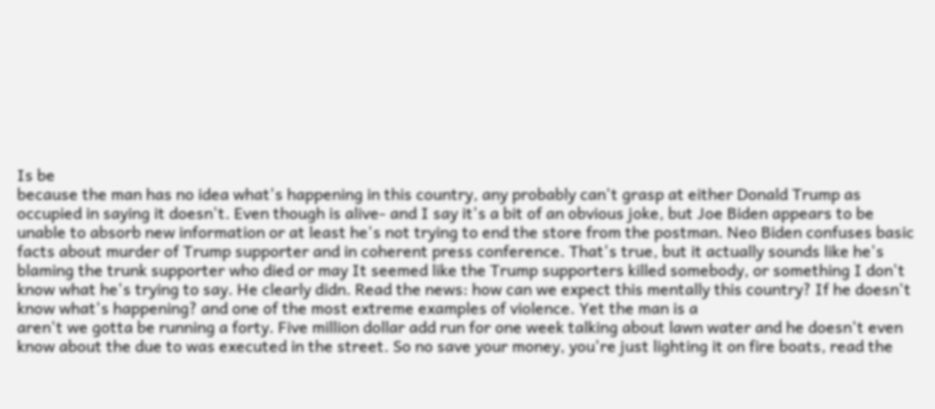Is be
because the man has no idea what's happening in this country, any probably can't grasp at either Donald Trump as occupied in saying it doesn't. Even though is alive- and I say it's a bit of an obvious joke, but Joe Biden appears to be unable to absorb new information or at least he's not trying to end the store from the postman. Neo Biden confuses basic facts about murder of Trump supporter and in coherent press conference. That's true, but it actually sounds like he's blaming the trunk supporter who died or may It seemed like the Trump supporters killed somebody, or something I don't know what he's trying to say. He clearly didn. Read the news: how can we expect this mentally this country? If he doesn't know what's happening? and one of the most extreme examples of violence. Yet the man is a
aren't we gotta be running a forty. Five million dollar add run for one week talking about lawn water and he doesn't even know about the due to was executed in the street. So no save your money, you're just lighting it on fire boats, read the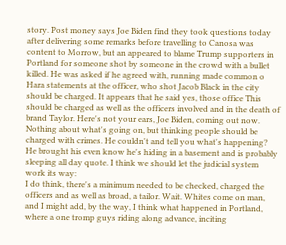story. Post money says Joe Biden find they took questions today after delivering some remarks before travelling to Canosa was content to Morrow, but an appeared to blame Trump supporters in Portland for someone shot by someone in the crowd with a bullet killed. He was asked if he agreed with, running made common o Hara statements at the officer, who shot Jacob Black in the city should be charged. It appears that he said yes, those office This should be charged as well as the officers involved and in the death of brand Taylor. Here's not your ears, Joe Biden, coming out now. Nothing about what's going on, but thinking people should be charged with crimes. He couldn't and tell you what's happening? He brought his even know he's hiding in a basement and is probably sleeping all day quote. I think we should let the judicial system work its way:
I do think, there's a minimum needed to be checked, charged the officers and as well as broad, a tailor. Wait. Whites come on man, and I might add, by the way, I think what happened in Portland, where a one tromp guys riding along advance, inciting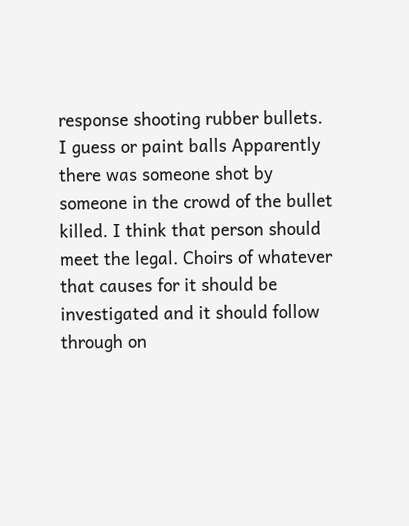response shooting rubber bullets. I guess or paint balls Apparently there was someone shot by someone in the crowd of the bullet killed. I think that person should meet the legal. Choirs of whatever that causes for it should be investigated and it should follow through on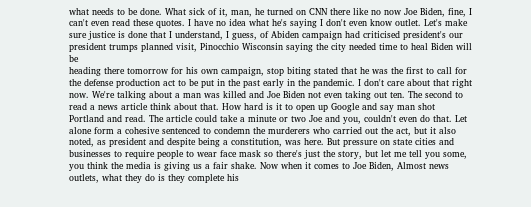what needs to be done. What sick of it, man, he turned on CNN there like no now Joe Biden, fine, I can't even read these quotes. I have no idea what he's saying I don't even know outlet. Let's make sure justice is done that I understand, I guess, of Abiden campaign had criticised president's our president trumps planned visit, Pinocchio Wisconsin saying the city needed time to heal Biden will be
heading there tomorrow for his own campaign, stop biting stated that he was the first to call for the defense production act to be put in the past early in the pandemic. I don't care about that right now. We're talking about a man was killed and Joe Biden not even taking out ten. The second to read a news article think about that. How hard is it to open up Google and say man shot Portland and read. The article could take a minute or two Joe and you, couldn't even do that. Let alone form a cohesive sentenced to condemn the murderers who carried out the act, but it also noted, as president and despite being a constitution, was here. But pressure on state cities and businesses to require people to wear face mask so there's just the story, but let me tell you some, you think the media is giving us a fair shake. Now when it comes to Joe Biden, Almost news outlets, what they do is they complete his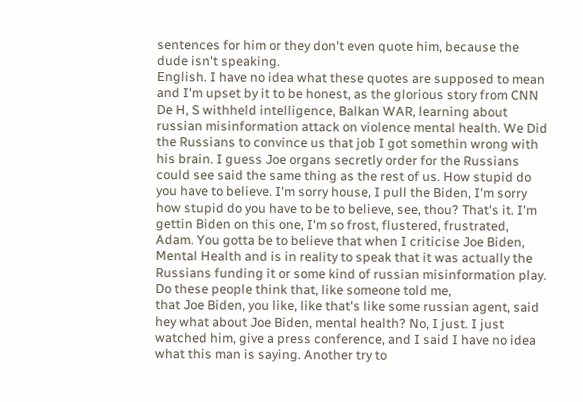sentences for him or they don't even quote him, because the dude isn't speaking.
English. I have no idea what these quotes are supposed to mean and I'm upset by it to be honest, as the glorious story from CNN De H, S withheld intelligence, Balkan WAR, learning about russian misinformation attack on violence mental health. We Did the Russians to convince us that job I got somethin wrong with his brain. I guess Joe organs secretly order for the Russians could see said the same thing as the rest of us. How stupid do you have to believe. I'm sorry house, I pull the Biden, I'm sorry how stupid do you have to be to believe, see, thou? That's it. I'm gettin Biden on this one, I'm so frost, flustered, frustrated, Adam. You gotta be to believe that when I criticise Joe Biden, Mental Health and is in reality to speak that it was actually the Russians funding it or some kind of russian misinformation play. Do these people think that, like someone told me,
that Joe Biden, you like, like that's like some russian agent, said hey what about Joe Biden, mental health? No, I just. I just watched him, give a press conference, and I said I have no idea what this man is saying. Another try to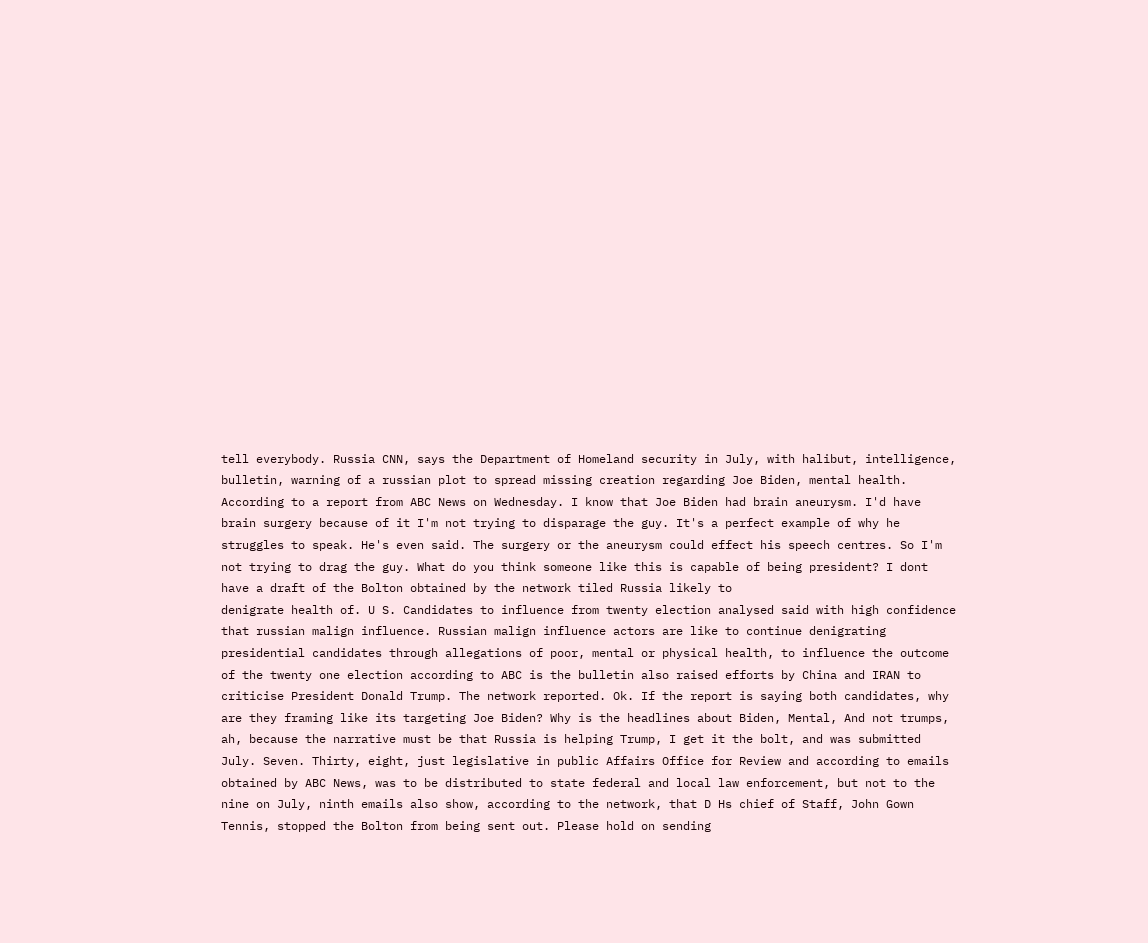tell everybody. Russia CNN, says the Department of Homeland security in July, with halibut, intelligence, bulletin, warning of a russian plot to spread missing creation regarding Joe Biden, mental health. According to a report from ABC News on Wednesday. I know that Joe Biden had brain aneurysm. I'd have brain surgery because of it I'm not trying to disparage the guy. It's a perfect example of why he struggles to speak. He's even said. The surgery or the aneurysm could effect his speech centres. So I'm not trying to drag the guy. What do you think someone like this is capable of being president? I dont have a draft of the Bolton obtained by the network tiled Russia likely to
denigrate health of. U S. Candidates to influence from twenty election analysed said with high confidence that russian malign influence. Russian malign influence actors are like to continue denigrating presidential candidates through allegations of poor, mental or physical health, to influence the outcome of the twenty one election according to ABC is the bulletin also raised efforts by China and IRAN to criticise President Donald Trump. The network reported. Ok. If the report is saying both candidates, why are they framing like its targeting Joe Biden? Why is the headlines about Biden, Mental, And not trumps, ah, because the narrative must be that Russia is helping Trump, I get it the bolt, and was submitted July. Seven. Thirty, eight, just legislative in public Affairs Office for Review and according to emails obtained by ABC News, was to be distributed to state federal and local law enforcement, but not to the
nine on July, ninth emails also show, according to the network, that D Hs chief of Staff, John Gown Tennis, stopped the Bolton from being sent out. Please hold on sending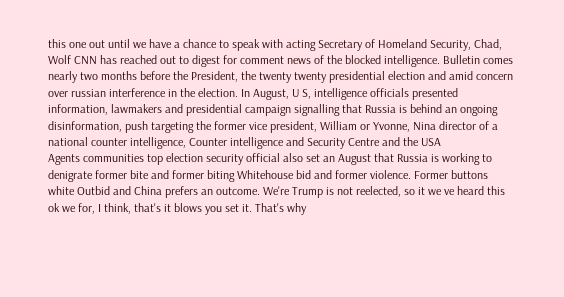this one out until we have a chance to speak with acting Secretary of Homeland Security, Chad, Wolf CNN has reached out to digest for comment news of the blocked intelligence. Bulletin comes nearly two months before the President, the twenty twenty presidential election and amid concern over russian interference in the election. In August, U S, intelligence officials presented information, lawmakers and presidential campaign signalling that Russia is behind an ongoing disinformation, push targeting the former vice president, William or Yvonne, Nina director of a national counter intelligence, Counter intelligence and Security Centre and the USA
Agents communities top election security official also set an August that Russia is working to denigrate former bite and former biting Whitehouse bid and former violence. Former buttons white Outbid and China prefers an outcome. We're Trump is not reelected, so it we ve heard this ok we for, I think, that's it blows you set it. That's why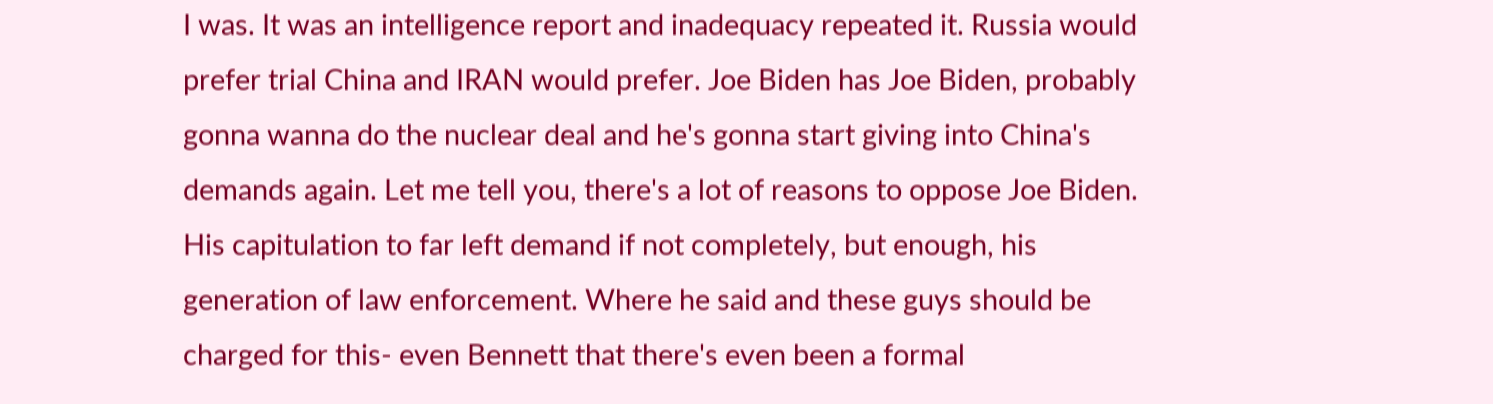I was. It was an intelligence report and inadequacy repeated it. Russia would prefer trial China and IRAN would prefer. Joe Biden has Joe Biden, probably gonna wanna do the nuclear deal and he's gonna start giving into China's demands again. Let me tell you, there's a lot of reasons to oppose Joe Biden. His capitulation to far left demand if not completely, but enough, his generation of law enforcement. Where he said and these guys should be charged for this- even Bennett that there's even been a formal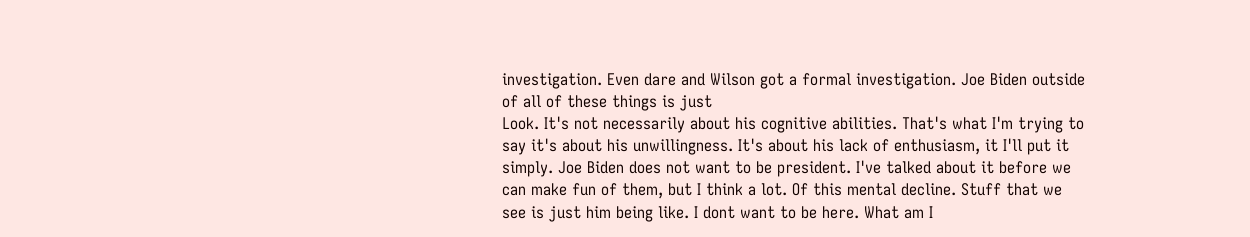investigation. Even dare and Wilson got a formal investigation. Joe Biden outside of all of these things is just
Look. It's not necessarily about his cognitive abilities. That's what I'm trying to say it's about his unwillingness. It's about his lack of enthusiasm, it I'll put it simply. Joe Biden does not want to be president. I've talked about it before we can make fun of them, but I think a lot. Of this mental decline. Stuff that we see is just him being like. I dont want to be here. What am I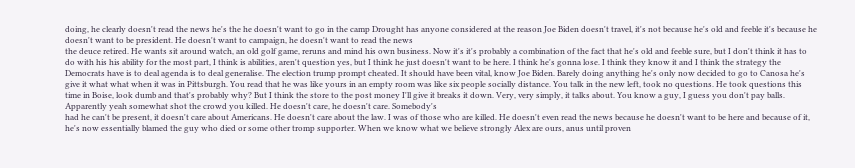doing, he clearly doesn't read the news he's the he doesn't want to go in the camp Drought has anyone considered at the reason Joe Biden doesn't travel, it's not because he's old and feeble it's because he doesn't want to be president. He doesn't want to campaign, he doesn't want to read the news
the deuce retired. He wants sit around watch, an old golf game, reruns and mind his own business. Now it's it's probably a combination of the fact that he's old and feeble sure, but I don't think it has to do with his his ability for the most part, I think is abilities, aren't question yes, but I think he just doesn't want to be here. I think he's gonna lose. I think they know it and I think the strategy the Democrats have is to deal agenda is to deal generalise. The election trump prompt cheated. It should have been vital, know Joe Biden. Barely doing anything he's only now decided to go to Canosa he's give it what what when it was in Pittsburgh. You read that he was like yours in an empty room was like six people socially distance. You talk in the new left, took no questions. He took questions this time in Boise, look dumb and that's probably why? But I think the store to the post money I'll give it breaks it down. Very, very simply, it talks about. You know a guy, I guess you don't pay balls. Apparently yeah somewhat shot the crowd you killed. He doesn't care, he doesn't care. Somebody's
had he can't be present, it doesn't care about Americans. He doesn't care about the law. I was of those who are killed. He doesn't even read the news because he doesn't want to be here and because of it, he's now essentially blamed the guy who died or some other tromp supporter. When we know what we believe strongly Alex are ours, anus until proven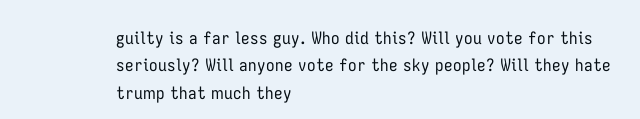guilty is a far less guy. Who did this? Will you vote for this seriously? Will anyone vote for the sky people? Will they hate trump that much they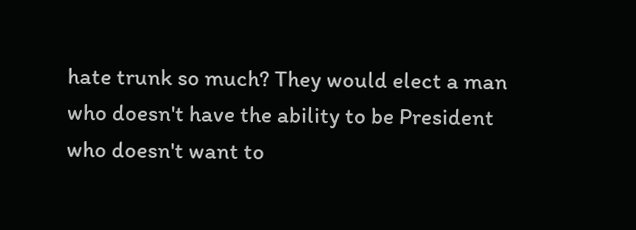hate trunk so much? They would elect a man who doesn't have the ability to be President who doesn't want to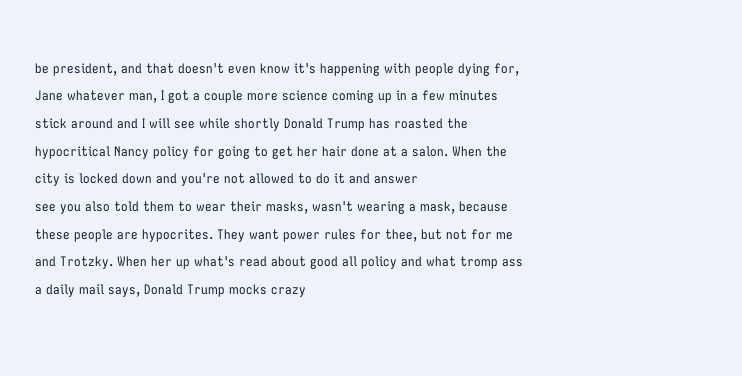be president, and that doesn't even know it's happening with people dying for, Jane whatever man, I got a couple more science coming up in a few minutes stick around and I will see while shortly Donald Trump has roasted the hypocritical Nancy policy for going to get her hair done at a salon. When the city is locked down and you're not allowed to do it and answer
see you also told them to wear their masks, wasn't wearing a mask, because these people are hypocrites. They want power rules for thee, but not for me and Trotzky. When her up what's read about good all policy and what tromp ass a daily mail says, Donald Trump mocks crazy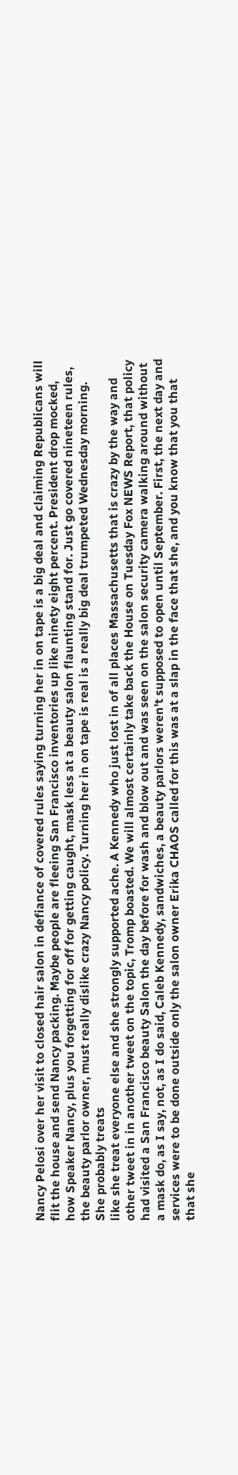Nancy Pelosi over her visit to closed hair salon in defiance of covered rules saying turning her in on tape is a big deal and claiming Republicans will flit the house and send Nancy packing. Maybe people are fleeing San Francisco inventories up like ninety eight percent. President drop mocked, how Speaker Nancy, plus you forgetting for off for getting caught, mask less at a beauty salon flaunting stand for. Just go covered nineteen rules, the beauty parlor owner, must really dislike crazy Nancy policy. Turning her in on tape is real is a really big deal trumpeted Wednesday morning. She probably treats
like she treat everyone else and she strongly supported ache. A Kennedy who just lost in of all places Massachusetts that is crazy by the way and other tweet in in another tweet on the topic, Tromp boasted. We will almost certainly take back the House on Tuesday Fox NEWS Report, that policy had visited a San Francisco beauty Salon the day before for wash and blow out and was seen on the salon security camera walking around without a mask do, as I say, not, as I do said, Caleb Kennedy, sandwiches, a beauty parlors weren't supposed to open until September. First, the next day and services were to be done outside only the salon owner Erika CHAOS called for this was at a slap in the face that she, and you know that you that that she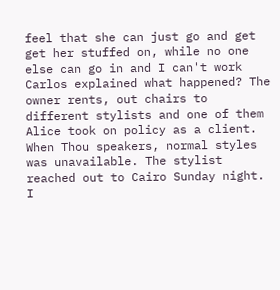feel that she can just go and get get her stuffed on, while no one else can go in and I can't work Carlos explained what happened? The owner rents, out chairs to different stylists and one of them
Alice took on policy as a client. When Thou speakers, normal styles was unavailable. The stylist reached out to Cairo Sunday night. I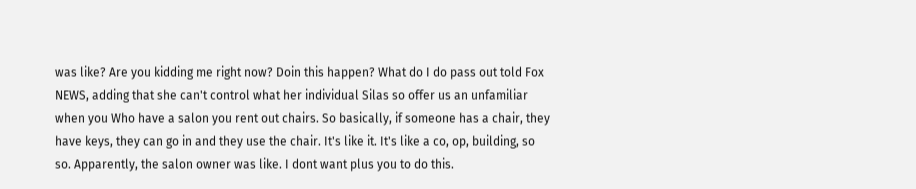was like? Are you kidding me right now? Doin this happen? What do I do pass out told Fox NEWS, adding that she can't control what her individual Silas so offer us an unfamiliar when you Who have a salon you rent out chairs. So basically, if someone has a chair, they have keys, they can go in and they use the chair. It's like it. It's like a co, op, building, so so. Apparently, the salon owner was like. I dont want plus you to do this.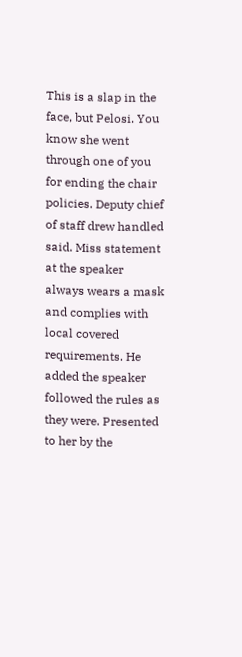This is a slap in the face, but Pelosi. You know she went through one of you for ending the chair policies. Deputy chief of staff drew handled said. Miss statement at the speaker always wears a mask and complies with local covered requirements. He added the speaker followed the rules as they were. Presented to her by the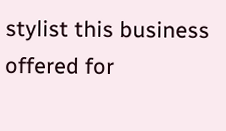stylist this business offered for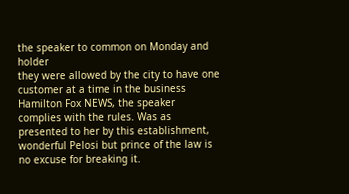the speaker to common on Monday and holder
they were allowed by the city to have one customer at a time in the business Hamilton Fox NEWS, the speaker complies with the rules. Was as presented to her by this establishment, wonderful Pelosi but prince of the law is no excuse for breaking it.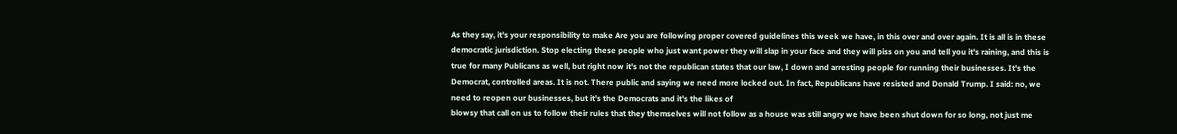As they say, it's your responsibility to make Are you are following proper covered guidelines this week we have, in this over and over again. It is all is in these democratic jurisdiction. Stop electing these people who just want power they will slap in your face and they will piss on you and tell you it's raining, and this is true for many Publicans as well, but right now it's not the republican states that our law, I down and arresting people for running their businesses. It's the Democrat, controlled areas. It is not. There public and saying we need more locked out. In fact, Republicans have resisted and Donald Trump. I said: no, we need to reopen our businesses, but it's the Democrats and it's the likes of
blowsy that call on us to follow their rules that they themselves will not follow as a house was still angry we have been shut down for so long, not just me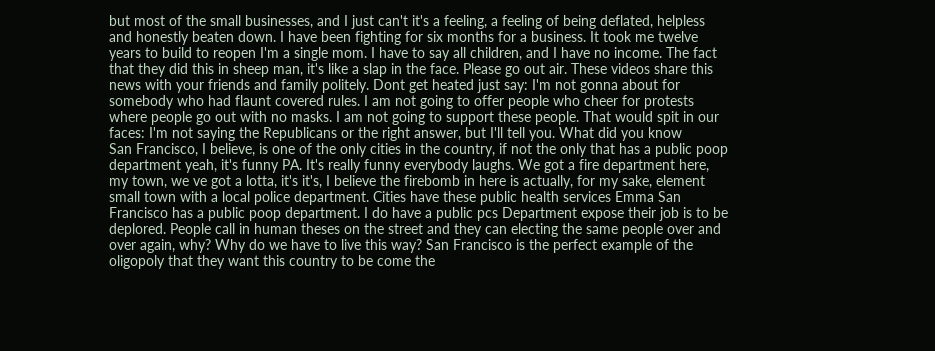but most of the small businesses, and I just can't it's a feeling, a feeling of being deflated, helpless and honestly beaten down. I have been fighting for six months for a business. It took me twelve years to build to reopen I'm a single mom. I have to say all children, and I have no income. The fact that they did this in sheep man, it's like a slap in the face. Please go out air. These videos share this news with your friends and family politely. Dont get heated just say: I'm not gonna about for somebody who had flaunt covered rules. I am not going to offer people who cheer for protests where people go out with no masks. I am not going to support these people. That would spit in our faces: I'm not saying the Republicans or the right answer, but I'll tell you. What did you know
San Francisco, I believe, is one of the only cities in the country, if not the only that has a public poop department yeah, it's funny PA. It's really funny everybody laughs. We got a fire department here, my town, we ve got a lotta, it's it's, I believe the firebomb in here is actually, for my sake, element small town with a local police department. Cities have these public health services Emma San Francisco has a public poop department. I do have a public pcs Department expose their job is to be deplored. People call in human theses on the street and they can electing the same people over and over again, why? Why do we have to live this way? San Francisco is the perfect example of the oligopoly that they want this country to be come the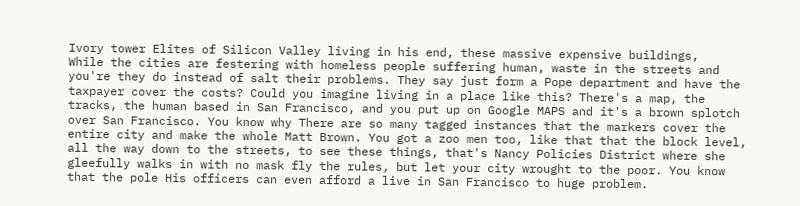Ivory tower Elites of Silicon Valley living in his end, these massive expensive buildings,
While the cities are festering with homeless people suffering human, waste in the streets and you're they do instead of salt their problems. They say just form a Pope department and have the taxpayer cover the costs? Could you imagine living in a place like this? There's a map, the tracks, the human based in San Francisco, and you put up on Google MAPS and it's a brown splotch over San Francisco. You know why There are so many tagged instances that the markers cover the entire city and make the whole Matt Brown. You got a zoo men too, like that that the block level, all the way down to the streets, to see these things, that's Nancy Policies District where she gleefully walks in with no mask fly the rules, but let your city wrought to the poor. You know that the pole His officers can even afford a live in San Francisco to huge problem.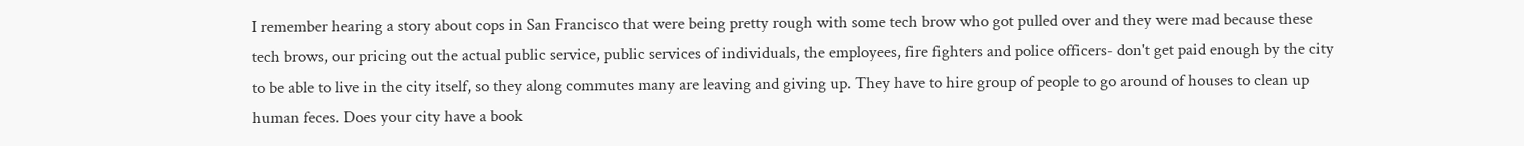I remember hearing a story about cops in San Francisco that were being pretty rough with some tech brow who got pulled over and they were mad because these tech brows, our pricing out the actual public service, public services of individuals, the employees, fire fighters and police officers- don't get paid enough by the city to be able to live in the city itself, so they along commutes many are leaving and giving up. They have to hire group of people to go around of houses to clean up human feces. Does your city have a book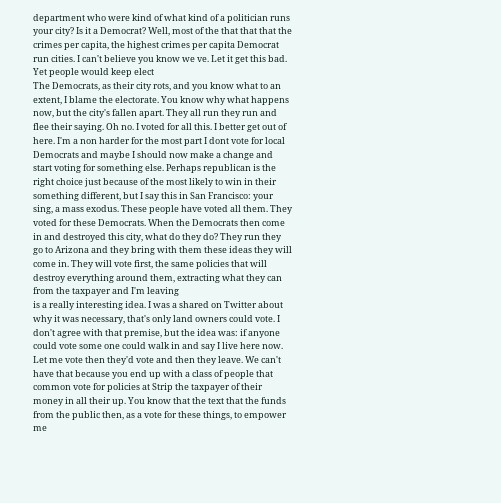department who were kind of what kind of a politician runs your city? Is it a Democrat? Well, most of the that that that the crimes per capita, the highest crimes per capita Democrat run cities. I can't believe you know we ve. Let it get this bad. Yet people would keep elect
The Democrats, as their city rots, and you know what to an extent, I blame the electorate. You know why what happens now, but the city's fallen apart. They all run they run and flee their saying. Oh no. I voted for all this. I better get out of here. I'm a non harder for the most part I dont vote for local Democrats and maybe I should now make a change and start voting for something else. Perhaps republican is the right choice just because of the most likely to win in their something different, but I say this in San Francisco: your sing, a mass exodus. These people have voted all them. They voted for these Democrats. When the Democrats then come in and destroyed this city, what do they do? They run they go to Arizona and they bring with them these ideas they will come in. They will vote first, the same policies that will destroy everything around them, extracting what they can from the taxpayer and I'm leaving
is a really interesting idea. I was a shared on Twitter about why it was necessary, that's only land owners could vote. I don't agree with that premise, but the idea was: if anyone could vote some one could walk in and say I live here now. Let me vote then they'd vote and then they leave. We can't have that because you end up with a class of people that common vote for policies at Strip the taxpayer of their money in all their up. You know that the text that the funds from the public then, as a vote for these things, to empower me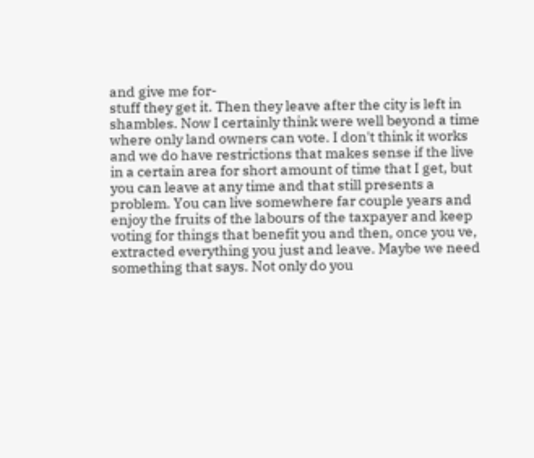and give me for-
stuff they get it. Then they leave after the city is left in shambles. Now I certainly think were well beyond a time where only land owners can vote. I don't think it works and we do have restrictions that makes sense if the live in a certain area for short amount of time that I get, but you can leave at any time and that still presents a problem. You can live somewhere far couple years and enjoy the fruits of the labours of the taxpayer and keep voting for things that benefit you and then, once you ve, extracted everything you just and leave. Maybe we need something that says. Not only do you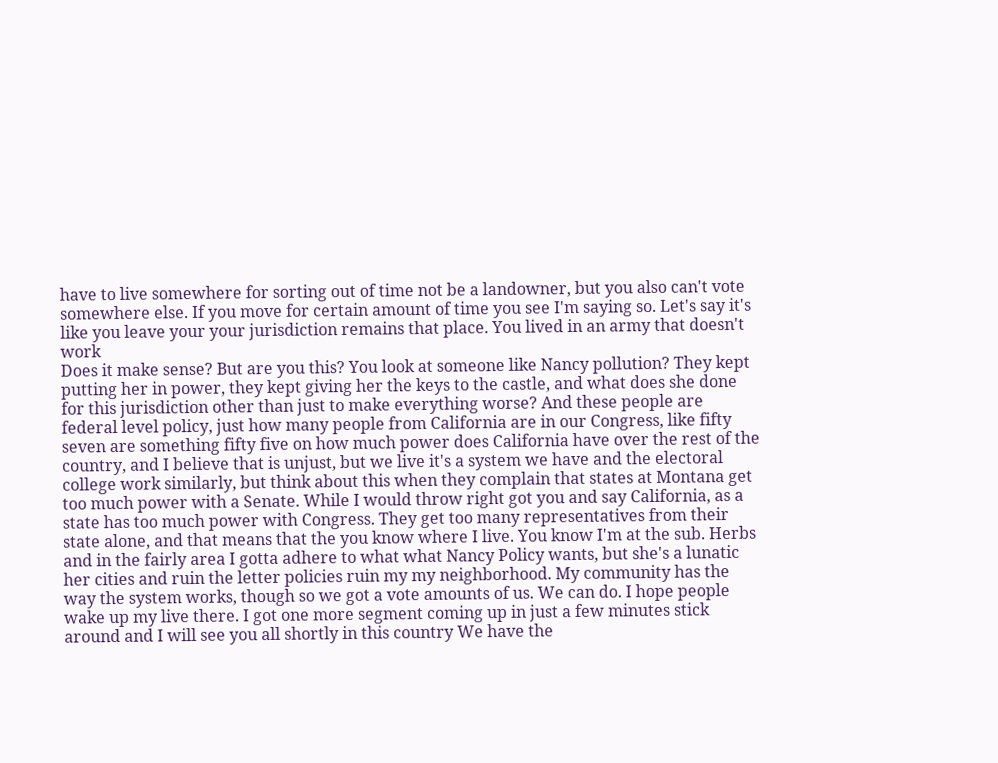have to live somewhere for sorting out of time not be a landowner, but you also can't vote somewhere else. If you move for certain amount of time you see I'm saying so. Let's say it's like you leave your your jurisdiction remains that place. You lived in an army that doesn't work
Does it make sense? But are you this? You look at someone like Nancy pollution? They kept putting her in power, they kept giving her the keys to the castle, and what does she done for this jurisdiction other than just to make everything worse? And these people are federal level policy, just how many people from California are in our Congress, like fifty seven are something fifty five on how much power does California have over the rest of the country, and I believe that is unjust, but we live it's a system we have and the electoral college work similarly, but think about this when they complain that states at Montana get too much power with a Senate. While I would throw right got you and say California, as a state has too much power with Congress. They get too many representatives from their state alone, and that means that the you know where I live. You know I'm at the sub. Herbs and in the fairly area I gotta adhere to what what Nancy Policy wants, but she's a lunatic
her cities and ruin the letter policies ruin my my neighborhood. My community has the way the system works, though so we got a vote amounts of us. We can do. I hope people wake up my live there. I got one more segment coming up in just a few minutes stick around and I will see you all shortly in this country We have the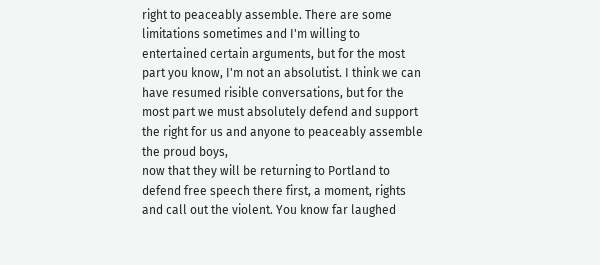right to peaceably assemble. There are some limitations sometimes and I'm willing to entertained certain arguments, but for the most part you know, I'm not an absolutist. I think we can have resumed risible conversations, but for the most part we must absolutely defend and support the right for us and anyone to peaceably assemble the proud boys,
now that they will be returning to Portland to defend free speech there first, a moment, rights and call out the violent. You know far laughed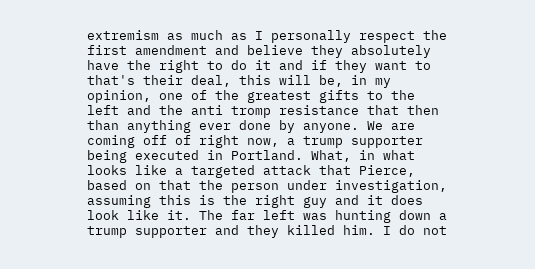extremism as much as I personally respect the first amendment and believe they absolutely have the right to do it and if they want to that's their deal, this will be, in my opinion, one of the greatest gifts to the left and the anti tromp resistance that then than anything ever done by anyone. We are coming off of right now, a trump supporter being executed in Portland. What, in what looks like a targeted attack that Pierce, based on that the person under investigation, assuming this is the right guy and it does look like it. The far left was hunting down a trump supporter and they killed him. I do not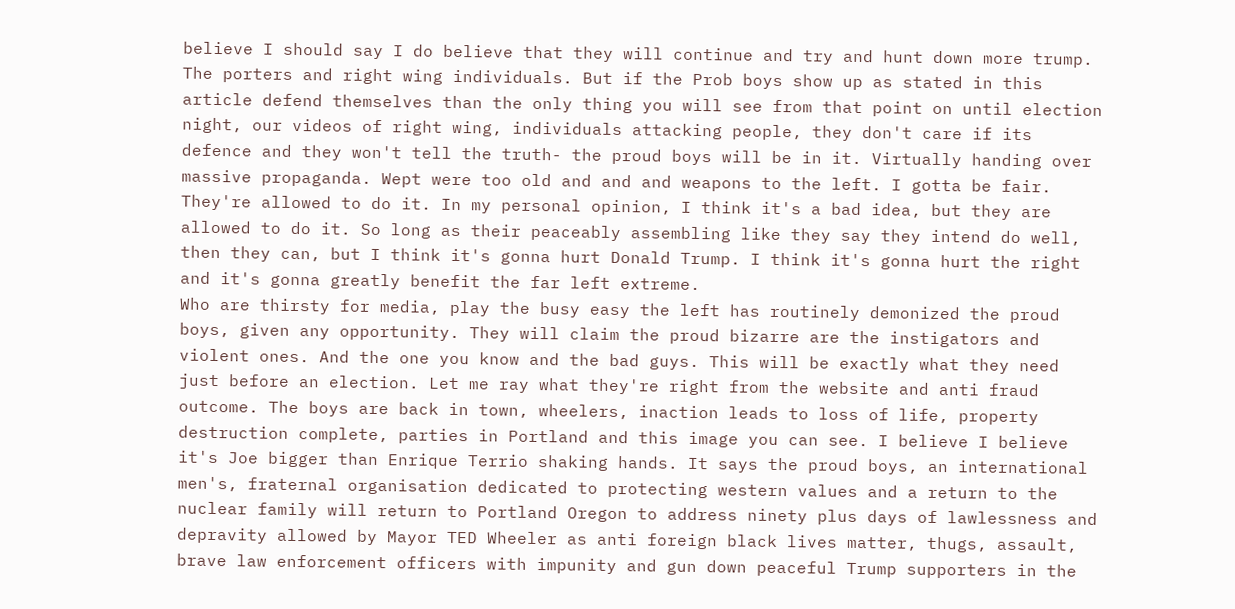believe I should say I do believe that they will continue and try and hunt down more trump.
The porters and right wing individuals. But if the Prob boys show up as stated in this article defend themselves than the only thing you will see from that point on until election night, our videos of right wing, individuals attacking people, they don't care if its defence and they won't tell the truth- the proud boys will be in it. Virtually handing over massive propaganda. Wept were too old and and and weapons to the left. I gotta be fair. They're allowed to do it. In my personal opinion, I think it's a bad idea, but they are allowed to do it. So long as their peaceably assembling like they say they intend do well, then they can, but I think it's gonna hurt Donald Trump. I think it's gonna hurt the right and it's gonna greatly benefit the far left extreme.
Who are thirsty for media, play the busy easy the left has routinely demonized the proud boys, given any opportunity. They will claim the proud bizarre are the instigators and violent ones. And the one you know and the bad guys. This will be exactly what they need just before an election. Let me ray what they're right from the website and anti fraud outcome. The boys are back in town, wheelers, inaction leads to loss of life, property destruction complete, parties in Portland and this image you can see. I believe I believe it's Joe bigger than Enrique Terrio shaking hands. It says the proud boys, an international men's, fraternal organisation dedicated to protecting western values and a return to the nuclear family will return to Portland Oregon to address ninety plus days of lawlessness and depravity allowed by Mayor TED Wheeler as anti foreign black lives matter, thugs, assault, brave law enforcement officers with impunity and gun down peaceful Trump supporters in the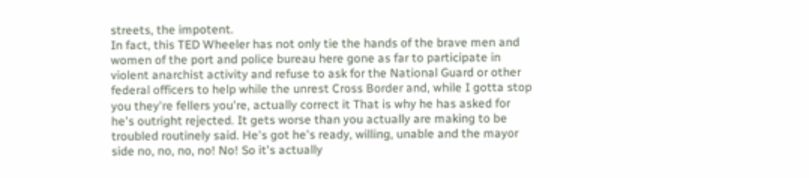streets, the impotent.
In fact, this TED Wheeler has not only tie the hands of the brave men and women of the port and police bureau here gone as far to participate in violent anarchist activity and refuse to ask for the National Guard or other federal officers to help while the unrest Cross Border and, while I gotta stop you they're fellers you're, actually correct it That is why he has asked for he's outright rejected. It gets worse than you actually are making to be troubled routinely said. He's got he's ready, willing, unable and the mayor side no, no, no, no! No! So it's actually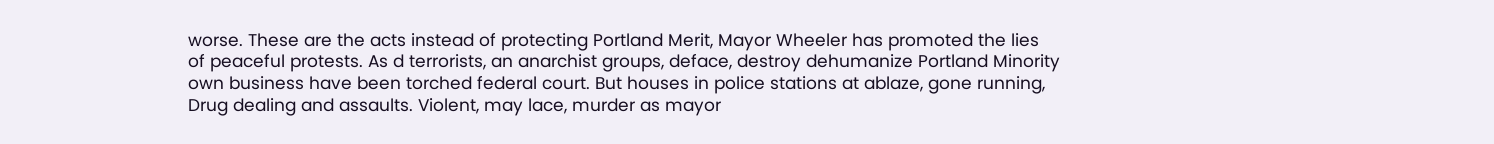worse. These are the acts instead of protecting Portland Merit, Mayor Wheeler has promoted the lies of peaceful protests. As d terrorists, an anarchist groups, deface, destroy dehumanize Portland Minority own business have been torched federal court. But houses in police stations at ablaze, gone running, Drug dealing and assaults. Violent, may lace, murder as mayor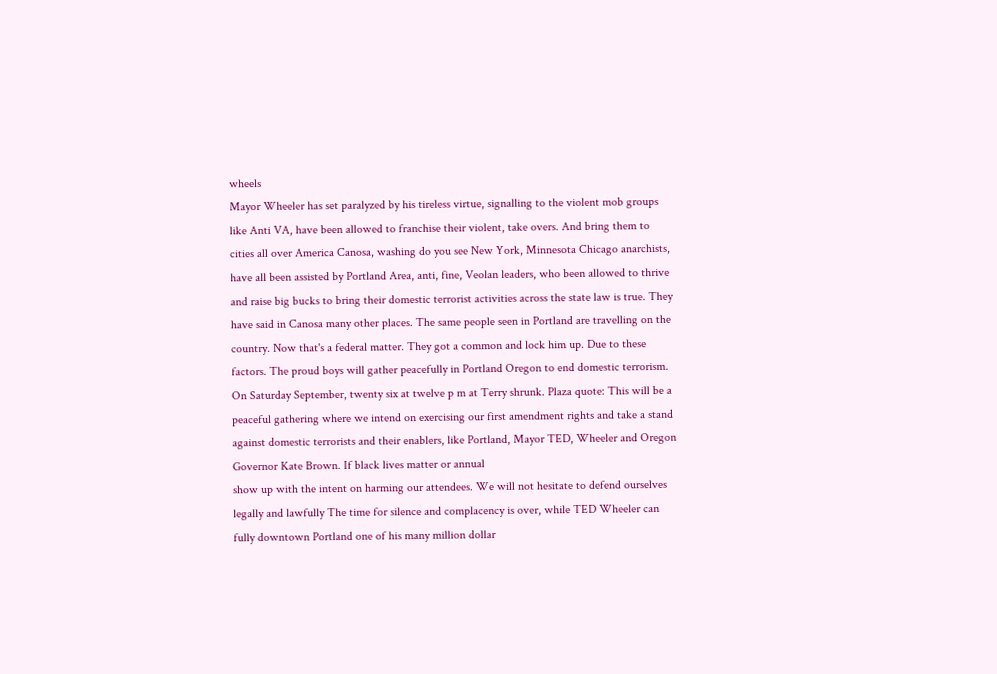wheels
Mayor Wheeler has set paralyzed by his tireless virtue, signalling to the violent mob groups like Anti VA, have been allowed to franchise their violent, take overs. And bring them to cities all over America Canosa, washing do you see New York, Minnesota Chicago anarchists, have all been assisted by Portland Area, anti, fine, Veolan leaders, who been allowed to thrive and raise big bucks to bring their domestic terrorist activities across the state law is true. They have said in Canosa many other places. The same people seen in Portland are travelling on the country. Now that's a federal matter. They got a common and lock him up. Due to these factors. The proud boys will gather peacefully in Portland Oregon to end domestic terrorism. On Saturday September, twenty six at twelve p m at Terry shrunk. Plaza quote: This will be a peaceful gathering where we intend on exercising our first amendment rights and take a stand against domestic terrorists and their enablers, like Portland, Mayor TED, Wheeler and Oregon Governor Kate Brown. If black lives matter or annual
show up with the intent on harming our attendees. We will not hesitate to defend ourselves legally and lawfully The time for silence and complacency is over, while TED Wheeler can fully downtown Portland one of his many million dollar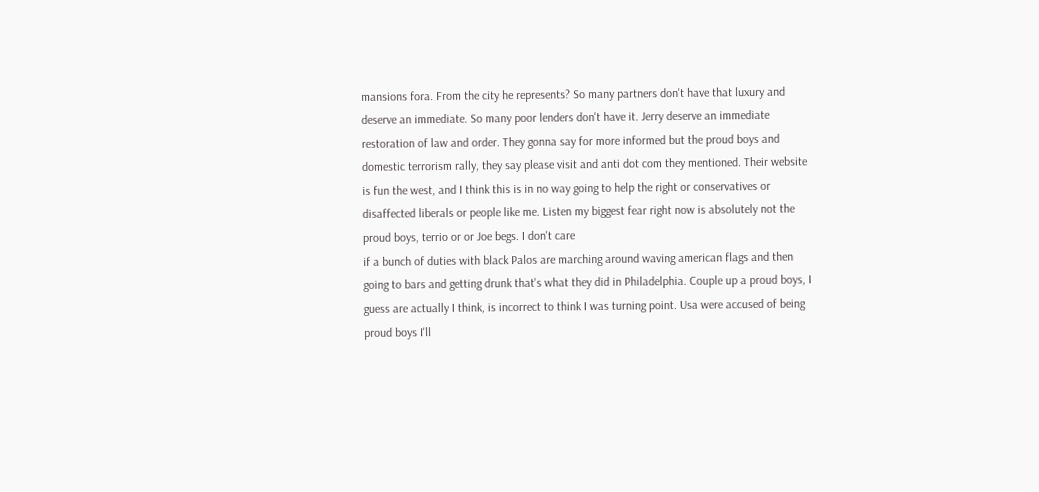mansions fora. From the city he represents? So many partners don't have that luxury and deserve an immediate. So many poor lenders don't have it. Jerry deserve an immediate restoration of law and order. They gonna say for more informed but the proud boys and domestic terrorism rally, they say please visit and anti dot com they mentioned. Their website is fun the west, and I think this is in no way going to help the right or conservatives or disaffected liberals or people like me. Listen my biggest fear right now is absolutely not the proud boys, terrio or or Joe begs. I don't care
if a bunch of duties with black Palos are marching around waving american flags and then going to bars and getting drunk that's what they did in Philadelphia. Couple up a proud boys, I guess are actually I think, is incorrect to think I was turning point. Usa were accused of being proud boys I'll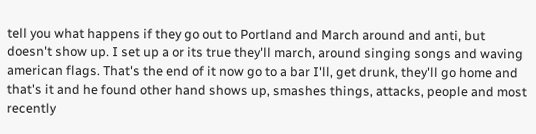tell you what happens if they go out to Portland and March around and anti, but doesn't show up. I set up a or its true they'll march, around singing songs and waving american flags. That's the end of it now go to a bar I'll, get drunk, they'll go home and that's it and he found other hand shows up, smashes things, attacks, people and most recently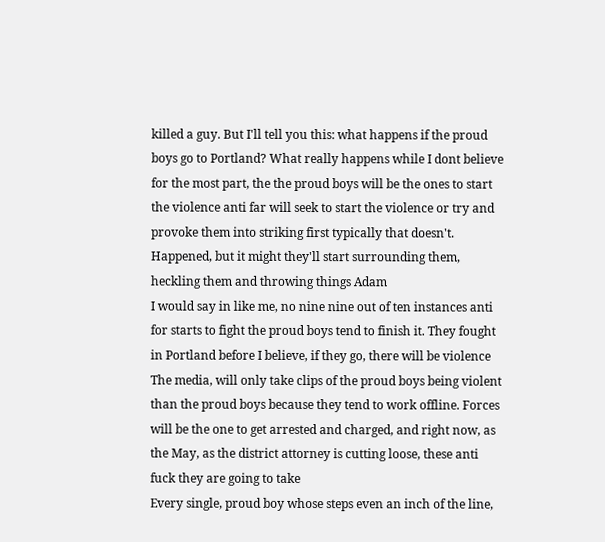killed a guy. But I'll tell you this: what happens if the proud boys go to Portland? What really happens while I dont believe for the most part, the the proud boys will be the ones to start the violence anti far will seek to start the violence or try and provoke them into striking first typically that doesn't. Happened, but it might they'll start surrounding them, heckling them and throwing things Adam
I would say in like me, no nine nine out of ten instances anti for starts to fight the proud boys tend to finish it. They fought in Portland before I believe, if they go, there will be violence The media, will only take clips of the proud boys being violent than the proud boys because they tend to work offline. Forces will be the one to get arrested and charged, and right now, as the May, as the district attorney is cutting loose, these anti fuck they are going to take
Every single, proud boy whose steps even an inch of the line,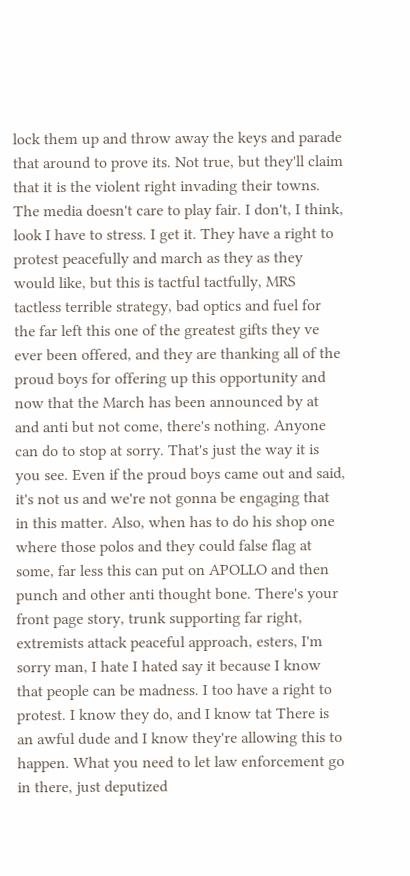lock them up and throw away the keys and parade that around to prove its. Not true, but they'll claim that it is the violent right invading their towns. The media doesn't care to play fair. I don't, I think, look I have to stress. I get it. They have a right to protest peacefully and march as they as they would like, but this is tactful tactfully, MRS tactless terrible strategy, bad optics and fuel for the far left this one of the greatest gifts they ve ever been offered, and they are thanking all of the proud boys for offering up this opportunity and now that the March has been announced by at and anti but not come, there's nothing. Anyone can do to stop at sorry. That's just the way it is you see. Even if the proud boys came out and said, it's not us and we're not gonna be engaging that
in this matter. Also, when has to do his shop one where those polos and they could false flag at some, far less this can put on APOLLO and then punch and other anti thought bone. There's your front page story, trunk supporting far right, extremists attack peaceful approach, esters, I'm sorry man, I hate I hated say it because I know that people can be madness. I too have a right to protest. I know they do, and I know tat There is an awful dude and I know they're allowing this to happen. What you need to let law enforcement go in there, just deputized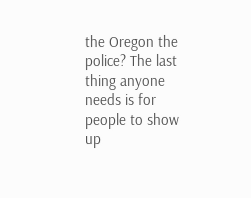the Oregon the police? The last thing anyone needs is for people to show up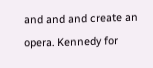and and and create an opera. Kennedy for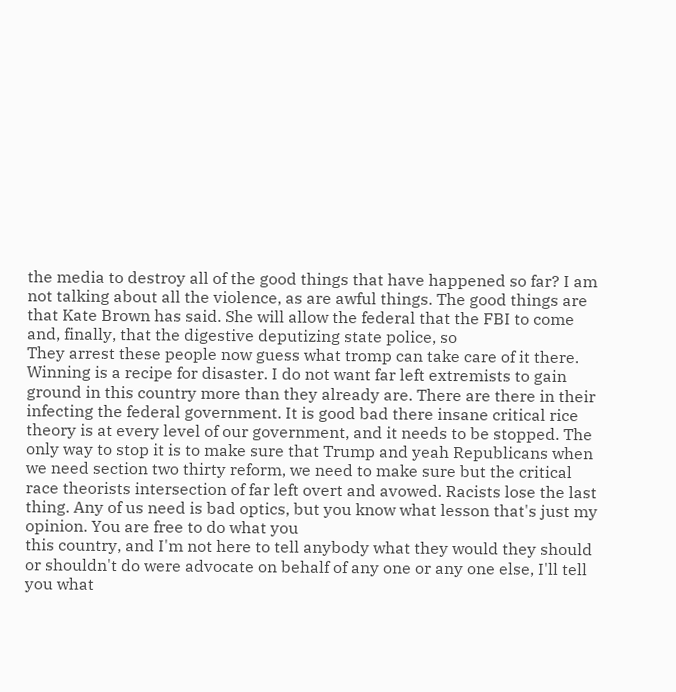the media to destroy all of the good things that have happened so far? I am not talking about all the violence, as are awful things. The good things are that Kate Brown has said. She will allow the federal that the FBI to come and, finally, that the digestive deputizing state police, so
They arrest these people now guess what tromp can take care of it there. Winning is a recipe for disaster. I do not want far left extremists to gain ground in this country more than they already are. There are there in their infecting the federal government. It is good bad there insane critical rice theory is at every level of our government, and it needs to be stopped. The only way to stop it is to make sure that Trump and yeah Republicans when we need section two thirty reform, we need to make sure but the critical race theorists intersection of far left overt and avowed. Racists lose the last thing. Any of us need is bad optics, but you know what lesson that's just my opinion. You are free to do what you
this country, and I'm not here to tell anybody what they would they should or shouldn't do were advocate on behalf of any one or any one else, I'll tell you what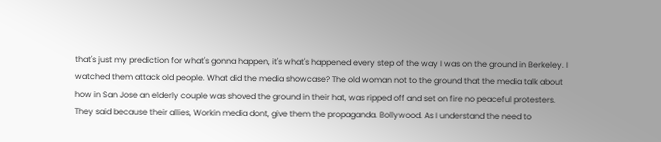that's just my prediction for what's gonna happen, it's what's happened every step of the way I was on the ground in Berkeley. I watched them attack old people. What did the media showcase? The old woman not to the ground that the media talk about how in San Jose an elderly couple was shoved the ground in their hat, was ripped off and set on fire no peaceful protesters. They said because their allies, Workin media dont, give them the propaganda. Bollywood. As I understand the need to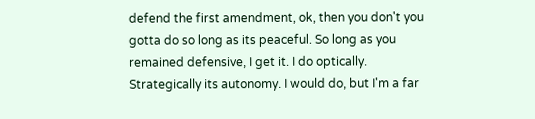defend the first amendment, ok, then you don't you gotta do so long as its peaceful. So long as you remained defensive, I get it. I do optically. Strategically its autonomy. I would do, but I'm a far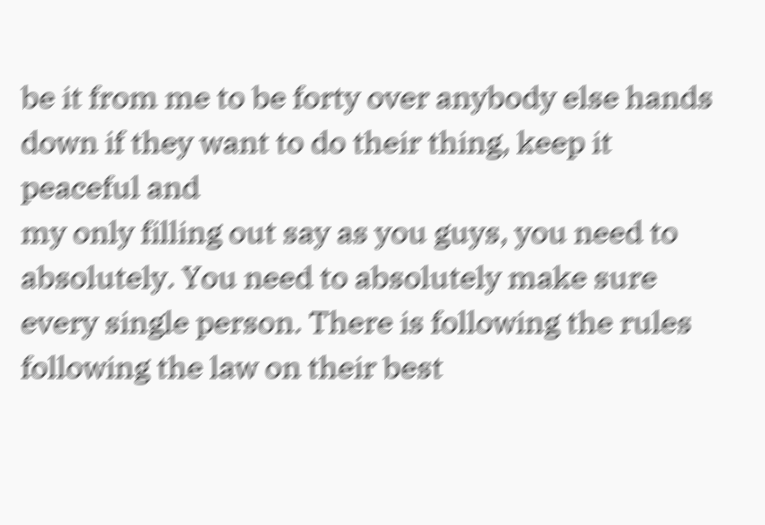be it from me to be forty over anybody else hands down if they want to do their thing, keep it peaceful and
my only filling out say as you guys, you need to absolutely. You need to absolutely make sure every single person. There is following the rules following the law on their best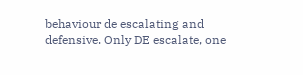behaviour de escalating and defensive. Only DE escalate, one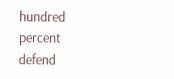hundred percent defend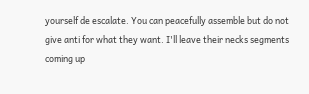yourself de escalate. You can peacefully assemble but do not give anti for what they want. I'll leave their necks segments coming up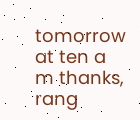tomorrow at ten a m thanks, rang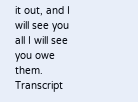it out, and I will see you all I will see you owe them.
Transcript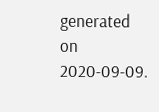generated on 2020-09-09.